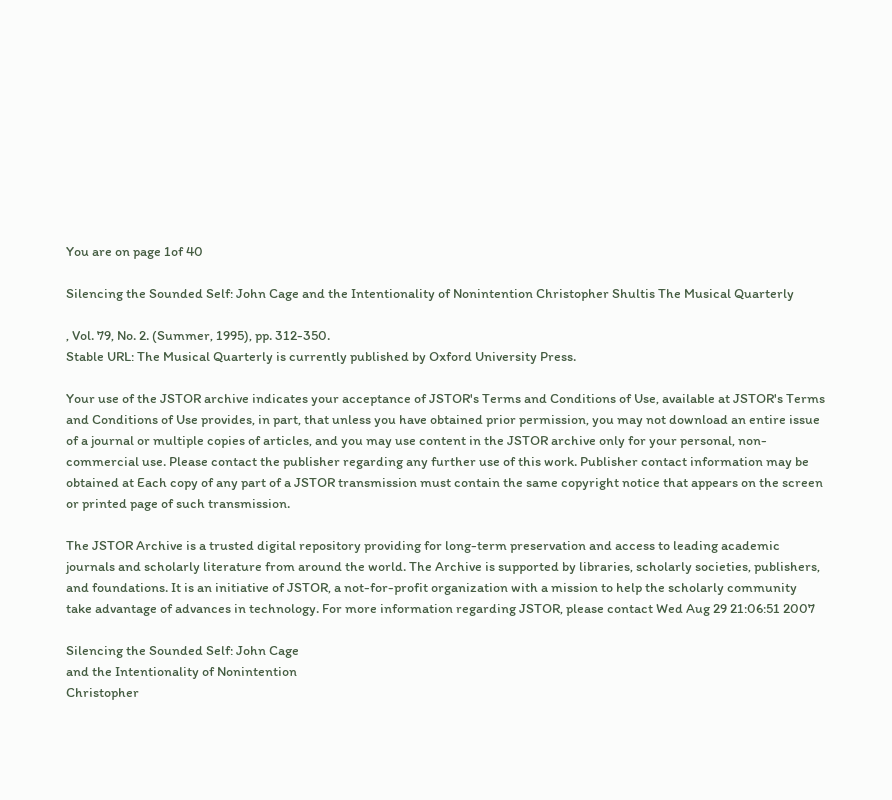You are on page 1of 40

Silencing the Sounded Self: John Cage and the Intentionality of Nonintention Christopher Shultis The Musical Quarterly

, Vol. 79, No. 2. (Summer, 1995), pp. 312-350.
Stable URL: The Musical Quarterly is currently published by Oxford University Press.

Your use of the JSTOR archive indicates your acceptance of JSTOR's Terms and Conditions of Use, available at JSTOR's Terms and Conditions of Use provides, in part, that unless you have obtained prior permission, you may not download an entire issue of a journal or multiple copies of articles, and you may use content in the JSTOR archive only for your personal, non-commercial use. Please contact the publisher regarding any further use of this work. Publisher contact information may be obtained at Each copy of any part of a JSTOR transmission must contain the same copyright notice that appears on the screen or printed page of such transmission.

The JSTOR Archive is a trusted digital repository providing for long-term preservation and access to leading academic journals and scholarly literature from around the world. The Archive is supported by libraries, scholarly societies, publishers, and foundations. It is an initiative of JSTOR, a not-for-profit organization with a mission to help the scholarly community take advantage of advances in technology. For more information regarding JSTOR, please contact Wed Aug 29 21:06:51 2007

Silencing the Sounded Self: John Cage
and the Intentionality of Nonintention
Christopher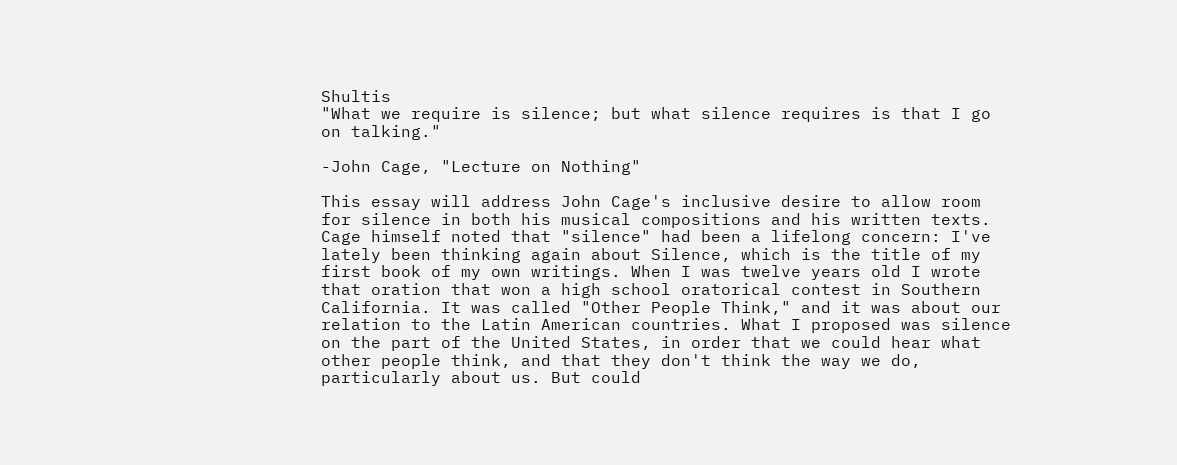Shultis
"What we require is silence; but what silence requires is that I go on talking."

-John Cage, "Lecture on Nothing"

This essay will address John Cage's inclusive desire to allow room for silence in both his musical compositions and his written texts. Cage himself noted that "silence" had been a lifelong concern: I've lately been thinking again about Silence, which is the title of my first book of my own writings. When I was twelve years old I wrote that oration that won a high school oratorical contest in Southern California. It was called "Other People Think," and it was about our relation to the Latin American countries. What I proposed was silence on the part of the United States, in order that we could hear what other people think, and that they don't think the way we do, particularly about us. But could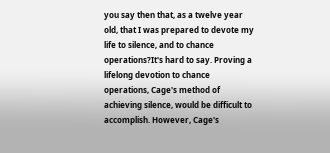you say then that, as a twelve year old, that I was prepared to devote my life to silence, and to chance operations?It's hard to say. Proving a lifelong devotion to chance operations, Cage's method of achieving silence, would be difficult to accomplish. However, Cage's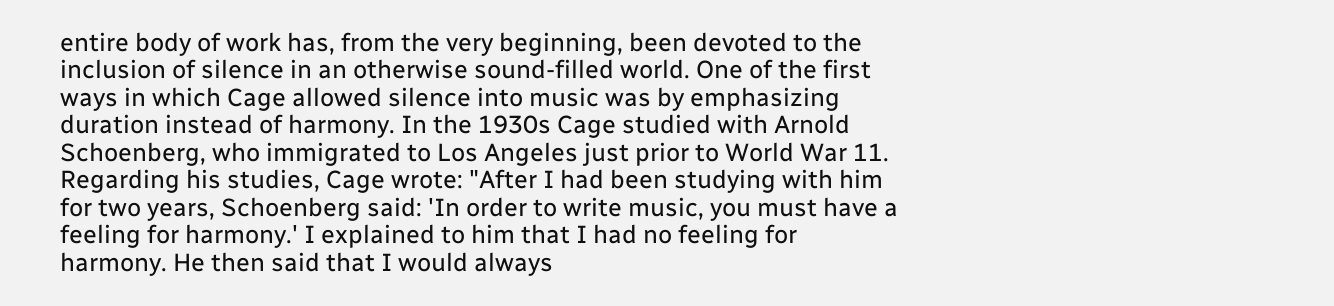entire body of work has, from the very beginning, been devoted to the inclusion of silence in an otherwise sound-filled world. One of the first ways in which Cage allowed silence into music was by emphasizing duration instead of harmony. In the 1930s Cage studied with Arnold Schoenberg, who immigrated to Los Angeles just prior to World War 11. Regarding his studies, Cage wrote: "After I had been studying with him for two years, Schoenberg said: 'In order to write music, you must have a feeling for harmony.' I explained to him that I had no feeling for harmony. He then said that I would always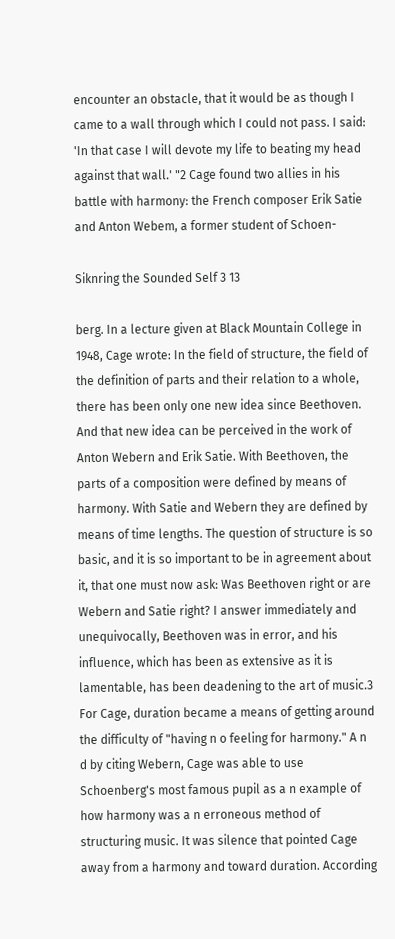encounter an obstacle, that it would be as though I came to a wall through which I could not pass. I said: 'In that case I will devote my life to beating my head against that wall.' "2 Cage found two allies in his battle with harmony: the French composer Erik Satie and Anton Webem, a former student of Schoen-

Siknring the Sounded Self 3 13

berg. In a lecture given at Black Mountain College in 1948, Cage wrote: In the field of structure, the field of the definition of parts and their relation to a whole, there has been only one new idea since Beethoven. And that new idea can be perceived in the work of Anton Webern and Erik Satie. With Beethoven, the parts of a composition were defined by means of harmony. With Satie and Webern they are defined by means of time lengths. The question of structure is so basic, and it is so important to be in agreement about it, that one must now ask: Was Beethoven right or are Webern and Satie right? I answer immediately and unequivocally, Beethoven was in error, and his influence, which has been as extensive as it is lamentable, has been deadening to the art of music.3 For Cage, duration became a means of getting around the difficulty of "having n o feeling for harmony." A n d by citing Webern, Cage was able to use Schoenberg's most famous pupil as a n example of how harmony was a n erroneous method of structuring music. It was silence that pointed Cage away from a harmony and toward duration. According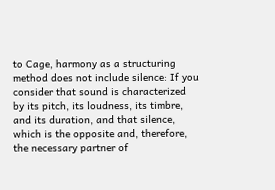to Cage, harmony as a structuring method does not include silence: If you consider that sound is characterized by its pitch, its loudness, its timbre, and its duration, and that silence, which is the opposite and, therefore, the necessary partner of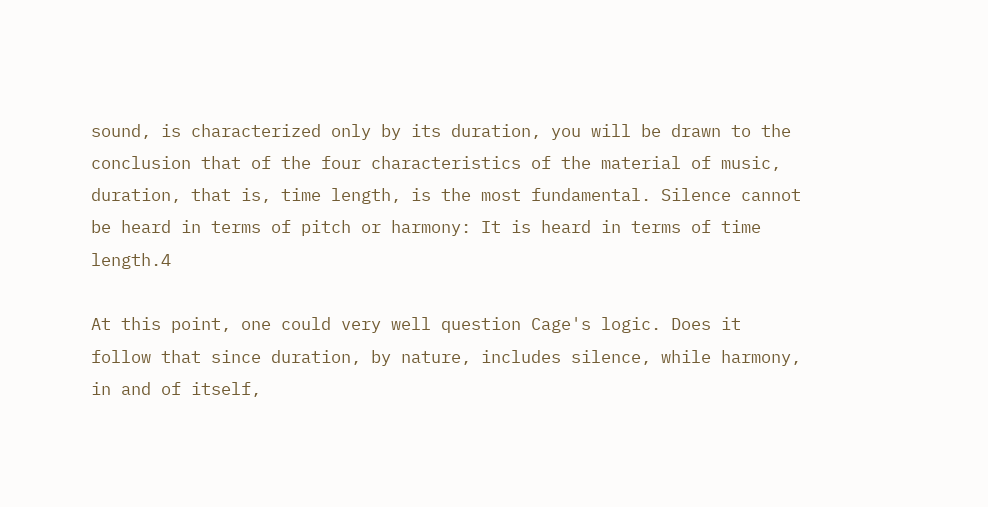sound, is characterized only by its duration, you will be drawn to the conclusion that of the four characteristics of the material of music, duration, that is, time length, is the most fundamental. Silence cannot be heard in terms of pitch or harmony: It is heard in terms of time length.4

At this point, one could very well question Cage's logic. Does it follow that since duration, by nature, includes silence, while harmony, in and of itself,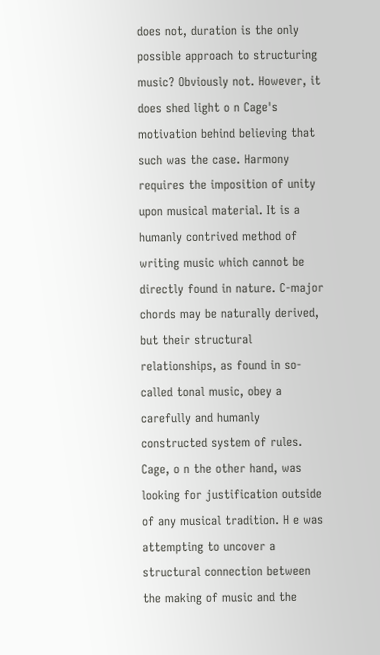does not, duration is the only possible approach to structuring music? Obviously not. However, it does shed light o n Cage's motivation behind believing that such was the case. Harmony requires the imposition of unity upon musical material. It is a humanly contrived method of writing music which cannot be directly found in nature. C-major chords may be naturally derived, but their structural relationships, as found in so-called tonal music, obey a carefully and humanly constructed system of rules. Cage, o n the other hand, was looking for justification outside of any musical tradition. H e was attempting to uncover a structural connection between the making of music and the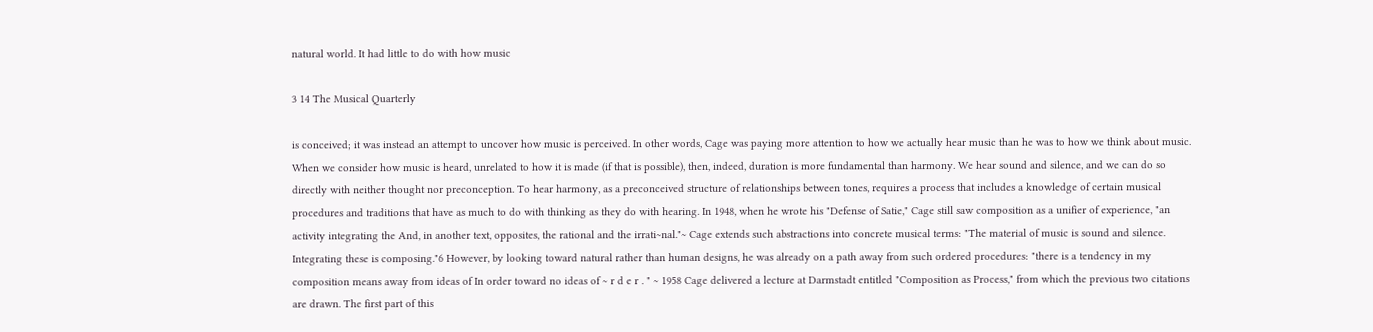natural world. It had little to do with how music

3 14 The Musical Quarterly

is conceived; it was instead an attempt to uncover how music is perceived. In other words, Cage was paying more attention to how we actually hear music than he was to how we think about music. When we consider how music is heard, unrelated to how it is made (if that is possible), then, indeed, duration is more fundamental than harmony. We hear sound and silence, and we can do so directly with neither thought nor preconception. To hear harmony, as a preconceived structure of relationships between tones, requires a process that includes a knowledge of certain musical procedures and traditions that have as much to do with thinking as they do with hearing. In 1948, when he wrote his "Defense of Satie," Cage still saw composition as a unifier of experience, "an activity integrating the And, in another text, opposites, the rational and the irrati~nal."~ Cage extends such abstractions into concrete musical terms: "The material of music is sound and silence. Integrating these is composing."6 However, by looking toward natural rather than human designs, he was already on a path away from such ordered procedures: "there is a tendency in my composition means away from ideas of In order toward no ideas of ~ r d e r . " ~ 1958 Cage delivered a lecture at Darmstadt entitled "Composition as Process," from which the previous two citations are drawn. The first part of this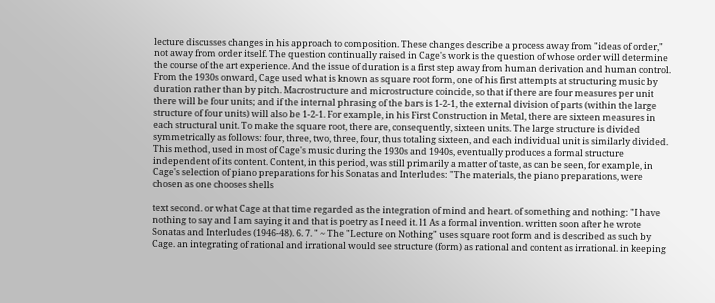lecture discusses changes in his approach to composition. These changes describe a process away from "ideas of order," not away from order itself. The question continually raised in Cage's work is the question of whose order will determine the course of the art experience. And the issue of duration is a first step away from human derivation and human control. From the 1930s onward, Cage used what is known as square root form, one of his first attempts at structuring music by duration rather than by pitch. Macrostructure and microstructure coincide, so that if there are four measures per unit there will be four units; and if the internal phrasing of the bars is 1-2-1, the external division of parts (within the large structure of four units) will also be 1-2-1. For example, in his First Construction in Metal, there are sixteen measures in each structural unit. To make the square root, there are, consequently, sixteen units. The large structure is divided symmetrically as follows: four, three, two, three, four, thus totaling sixteen, and each individual unit is similarly divided. This method, used in most of Cage's music during the 1930s and 1940s, eventually produces a formal structure independent of its content. Content, in this period, was still primarily a matter of taste, as can be seen, for example, in Cage's selection of piano preparations for his Sonatas and Interludes: "The materials, the piano preparations, were chosen as one chooses shells

text second. or what Cage at that time regarded as the integration of mind and heart. of something and nothing: "I have nothing to say and I am saying it and that is poetry as I need it. l1 As a formal invention. written soon after he wrote Sonatas and Interludes (1946-48). 6. 7. " ~ The "Lecture on Nothing" uses square root form and is described as such by Cage. an integrating of rational and irrational would see structure (form) as rational and content as irrational. in keeping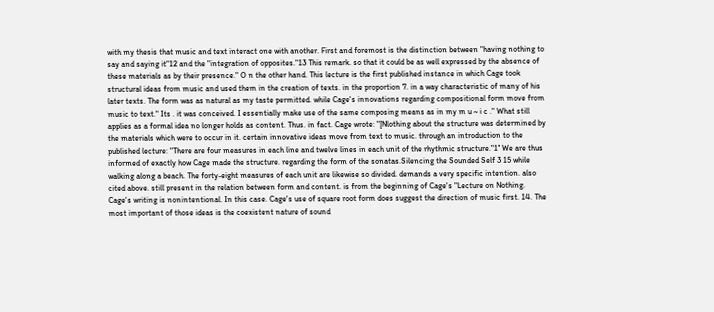with my thesis that music and text interact one with another. First and foremost is the distinction between "having nothing to say and saying it"12 and the "integration of opposites."13 This remark. so that it could be as well expressed by the absence of these materials as by their presence." O n the other hand. This lecture is the first published instance in which Cage took structural ideas from music and used them in the creation of texts. in the proportion 7. in a way characteristic of many of his later texts. The form was as natural as my taste permitted. while Cage's innovations regarding compositional form move from music to text." Its . it was conceived. I essentially make use of the same composing means as in my m u ~ i c ." What still applies as a formal idea no longer holds as content. Thus. in fact. Cage wrote: "[Nlothing about the structure was determined by the materials which were to occur in it. certain innovative ideas move from text to music. through an introduction to the published lecture: "There are four measures in each line and twelve lines in each unit of the rhythmic structure."1° We are thus informed of exactly how Cage made the structure. regarding the form of the sonatas.Silencing the Sounded Self 3 15 while walking along a beach. The forty-eight measures of each unit are likewise so divided. demands a very specific intention. also cited above. still present in the relation between form and content. is from the beginning of Cage's "Lecture on Nothing. Cage's writing is nonintentional. In this case. Cage's use of square root form does suggest the direction of music first. 14. The most important of those ideas is the coexistent nature of sound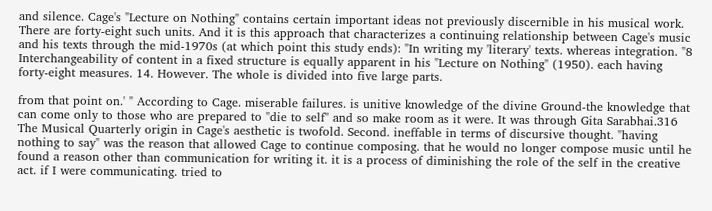and silence. Cage's "Lecture on Nothing" contains certain important ideas not previously discernible in his musical work. There are forty-eight such units. And it is this approach that characterizes a continuing relationship between Cage's music and his texts through the mid-1970s (at which point this study ends): "In writing my 'literary' texts. whereas integration. "8 Interchangeability of content in a fixed structure is equally apparent in his "Lecture on Nothing" (1950). each having forty-eight measures. 14. However. The whole is divided into five large parts.

from that point on.' " According to Cage. miserable failures. is unitive knowledge of the divine Ground-the knowledge that can come only to those who are prepared to "die to self" and so make room as it were. It was through Gita Sarabhai.316 The Musical Quarterly origin in Cage's aesthetic is twofold. Second. ineffable in terms of discursive thought. "having nothing to say" was the reason that allowed Cage to continue composing. that he would no longer compose music until he found a reason other than communication for writing it. it is a process of diminishing the role of the self in the creative act. if I were communicating. tried to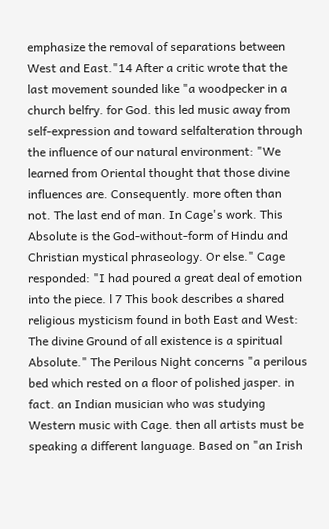emphasize the removal of separations between West and East."14 After a critic wrote that the last movement sounded like "a woodpecker in a church belfry. for God. this led music away from self-expression and toward selfalteration through the influence of our natural environment: "We learned from Oriental thought that those divine influences are. Consequently. more often than not. The last end of man. In Cage's work. This Absolute is the God-without-form of Hindu and Christian mystical phraseology. Or else." Cage responded: "I had poured a great deal of emotion into the piece. l 7 This book describes a shared religious mysticism found in both East and West: The divine Ground of all existence is a spiritual Absolute." The Perilous Night concerns "a perilous bed which rested on a floor of polished jasper. in fact. an Indian musician who was studying Western music with Cage. then all artists must be speaking a different language. Based on "an Irish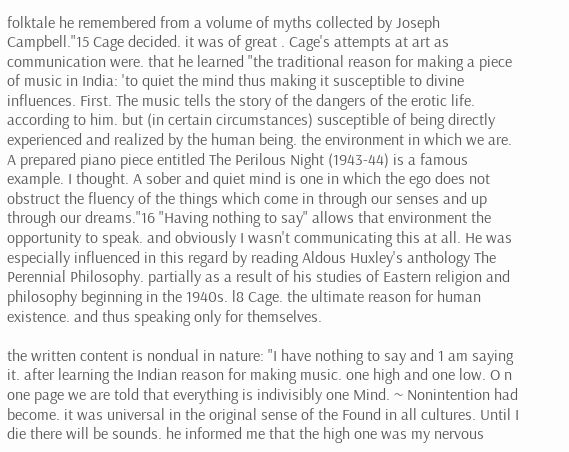folktale he remembered from a volume of myths collected by Joseph Campbell."15 Cage decided. it was of great . Cage's attempts at art as communication were. that he learned "the traditional reason for making a piece of music in India: 'to quiet the mind thus making it susceptible to divine influences. First. The music tells the story of the dangers of the erotic life. according to him. but (in certain circumstances) susceptible of being directly experienced and realized by the human being. the environment in which we are. A prepared piano piece entitled The Perilous Night (1943-44) is a famous example. I thought. A sober and quiet mind is one in which the ego does not obstruct the fluency of the things which come in through our senses and up through our dreams."16 "Having nothing to say" allows that environment the opportunity to speak. and obviously I wasn't communicating this at all. He was especially influenced in this regard by reading Aldous Huxley's anthology The Perennial Philosophy. partially as a result of his studies of Eastern religion and philosophy beginning in the 1940s. l8 Cage. the ultimate reason for human existence. and thus speaking only for themselves.

the written content is nondual in nature: "I have nothing to say and 1 am saying it. after learning the Indian reason for making music. one high and one low. O n one page we are told that everything is indivisibly one Mind. ~ Nonintention had become. it was universal in the original sense of the Found in all cultures. Until I die there will be sounds. he informed me that the high one was my nervous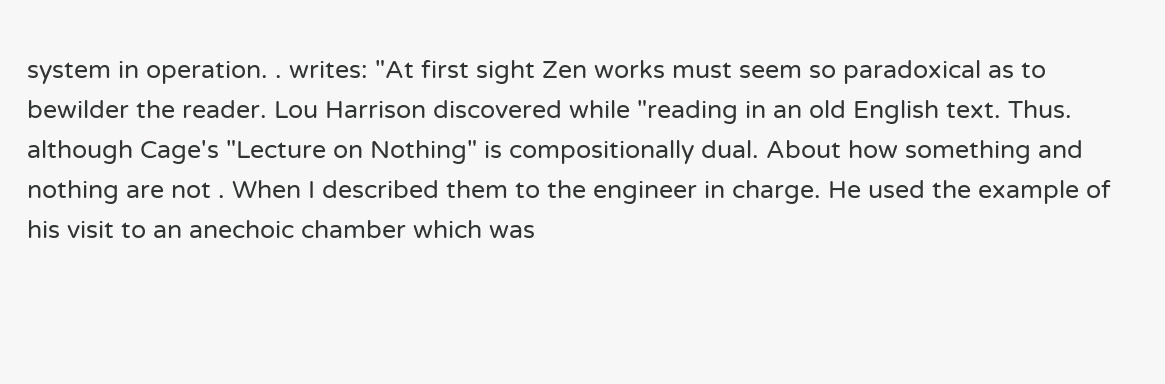system in operation. . writes: "At first sight Zen works must seem so paradoxical as to bewilder the reader. Lou Harrison discovered while "reading in an old English text. Thus. although Cage's "Lecture on Nothing" is compositionally dual. About how something and nothing are not . When I described them to the engineer in charge. He used the example of his visit to an anechoic chamber which was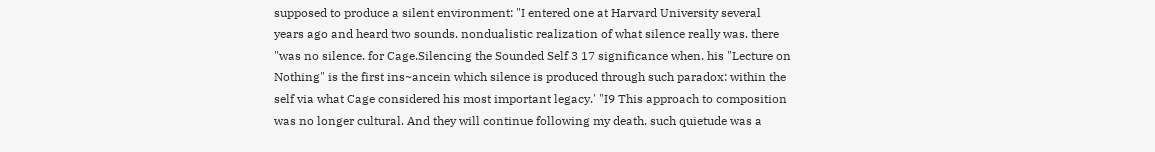supposed to produce a silent environment: "I entered one at Harvard University several years ago and heard two sounds. nondualistic realization of what silence really was. there "was no silence. for Cage.Silencing the Sounded Self 3 17 significance when. his "Lecture on Nothing" is the first ins~ancein which silence is produced through such paradox: within the self via what Cage considered his most important legacy.' "I9 This approach to composition was no longer cultural. And they will continue following my death. such quietude was a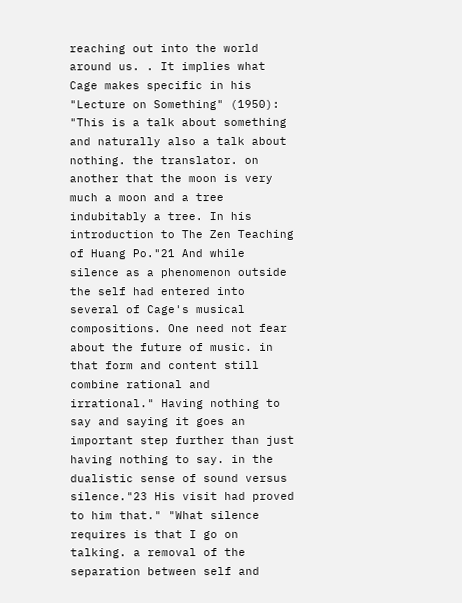reaching out into the world around us. . It implies what Cage makes specific in his "Lecture on Something" (1950): "This is a talk about something and naturally also a talk about nothing. the translator. on another that the moon is very much a moon and a tree indubitably a tree. In his introduction to The Zen Teaching of Huang Po."21 And while silence as a phenomenon outside the self had entered into several of Cage's musical compositions. One need not fear about the future of music. in that form and content still combine rational and irrational." Having nothing to say and saying it goes an important step further than just having nothing to say. in the dualistic sense of sound versus silence."23 His visit had proved to him that." "What silence requires is that I go on talking. a removal of the separation between self and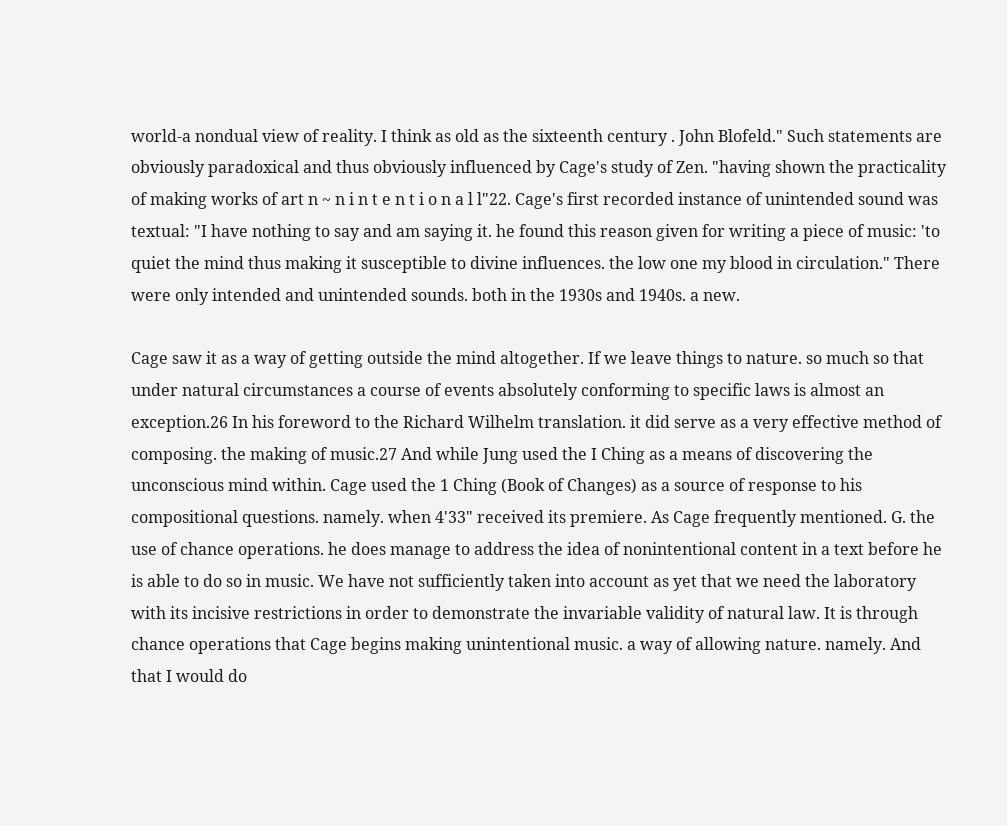world-a nondual view of reality. I think as old as the sixteenth century . John Blofeld." Such statements are obviously paradoxical and thus obviously influenced by Cage's study of Zen. "having shown the practicality of making works of art n ~ n i n t e n t i o n a l l"22. Cage's first recorded instance of unintended sound was textual: "I have nothing to say and am saying it. he found this reason given for writing a piece of music: 'to quiet the mind thus making it susceptible to divine influences. the low one my blood in circulation." There were only intended and unintended sounds. both in the 1930s and 1940s. a new.

Cage saw it as a way of getting outside the mind altogether. If we leave things to nature. so much so that under natural circumstances a course of events absolutely conforming to specific laws is almost an exception.26 In his foreword to the Richard Wilhelm translation. it did serve as a very effective method of composing. the making of music.27 And while Jung used the I Ching as a means of discovering the unconscious mind within. Cage used the 1 Ching (Book of Changes) as a source of response to his compositional questions. namely. when 4'33" received its premiere. As Cage frequently mentioned. G. the use of chance operations. he does manage to address the idea of nonintentional content in a text before he is able to do so in music. We have not sufficiently taken into account as yet that we need the laboratory with its incisive restrictions in order to demonstrate the invariable validity of natural law. It is through chance operations that Cage begins making unintentional music. a way of allowing nature. namely. And that I would do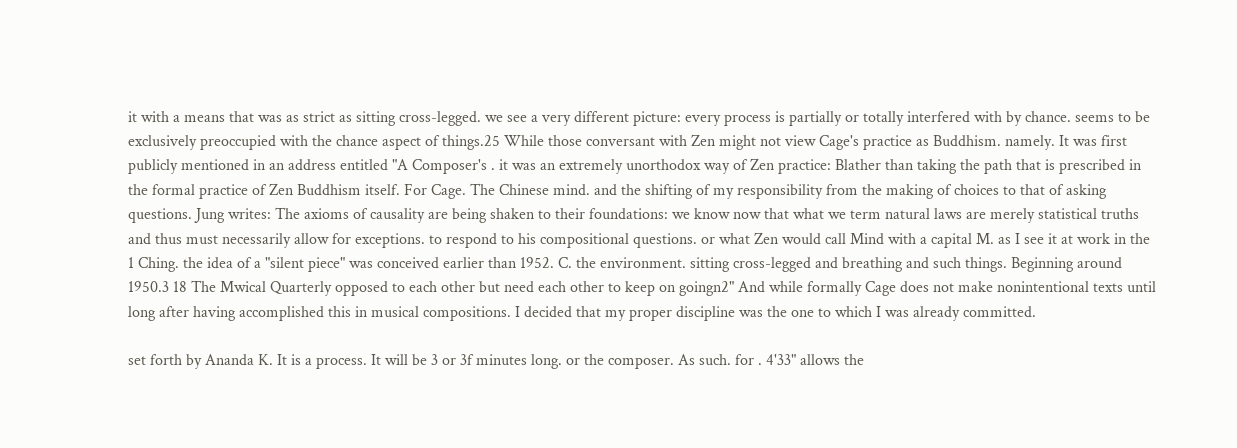it with a means that was as strict as sitting cross-legged. we see a very different picture: every process is partially or totally interfered with by chance. seems to be exclusively preoccupied with the chance aspect of things.25 While those conversant with Zen might not view Cage's practice as Buddhism. namely. It was first publicly mentioned in an address entitled "A Composer's . it was an extremely unorthodox way of Zen practice: Blather than taking the path that is prescribed in the formal practice of Zen Buddhism itself. For Cage. The Chinese mind. and the shifting of my responsibility from the making of choices to that of asking questions. Jung writes: The axioms of causality are being shaken to their foundations: we know now that what we term natural laws are merely statistical truths and thus must necessarily allow for exceptions. to respond to his compositional questions. or what Zen would call Mind with a capital M. as I see it at work in the 1 Ching. the idea of a "silent piece" was conceived earlier than 1952. C. the environment. sitting cross-legged and breathing and such things. Beginning around 1950.3 18 The Mwical Quarterly opposed to each other but need each other to keep on goingn2" And while formally Cage does not make nonintentional texts until long after having accomplished this in musical compositions. I decided that my proper discipline was the one to which I was already committed.

set forth by Ananda K. It is a process. It will be 3 or 3f minutes long. or the composer. As such. for . 4'33" allows the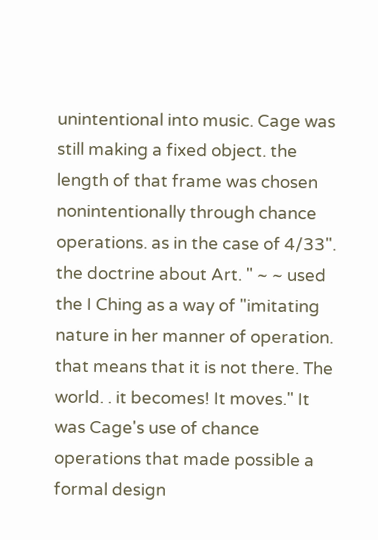unintentional into music. Cage was still making a fixed object. the length of that frame was chosen nonintentionally through chance operations. as in the case of 4/33". the doctrine about Art. " ~ ~ used the I Ching as a way of "imitating nature in her manner of operation. that means that it is not there. The world. . it becomes! It moves." It was Cage's use of chance operations that made possible a formal design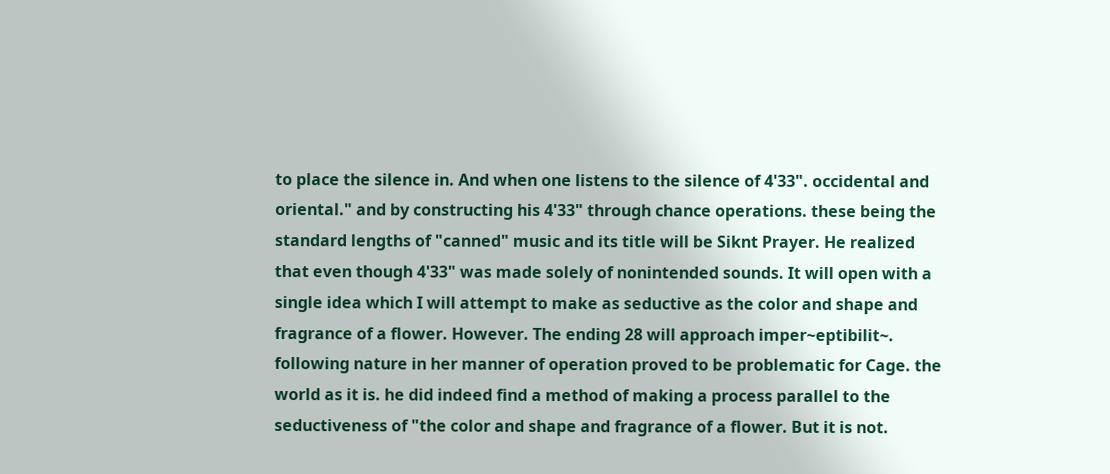to place the silence in. And when one listens to the silence of 4'33". occidental and oriental." and by constructing his 4'33" through chance operations. these being the standard lengths of "canned" music and its title will be Siknt Prayer. He realized that even though 4'33" was made solely of nonintended sounds. It will open with a single idea which I will attempt to make as seductive as the color and shape and fragrance of a flower. However. The ending 28 will approach imper~eptibilit~. following nature in her manner of operation proved to be problematic for Cage. the world as it is. he did indeed find a method of making a process parallel to the seductiveness of "the color and shape and fragrance of a flower. But it is not.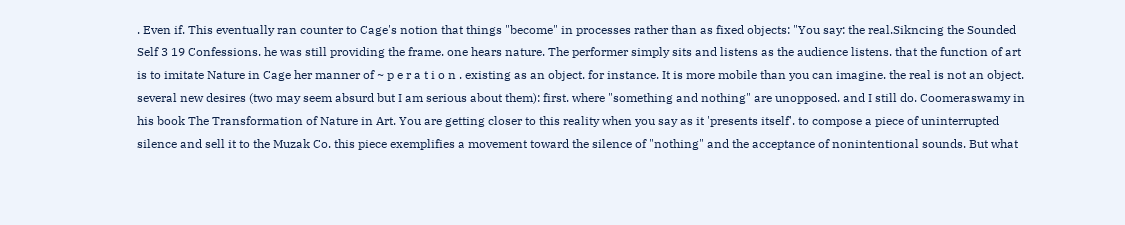. Even if. This eventually ran counter to Cage's notion that things "become" in processes rather than as fixed objects: "You say: the real.Sikncing the Sounded Self 3 19 Confessions. he was still providing the frame. one hears nature. The performer simply sits and listens as the audience listens. that the function of art is to imitate Nature in Cage her manner of ~ p e r a t i o n . existing as an object. for instance. It is more mobile than you can imagine. the real is not an object. several new desires (two may seem absurd but I am serious about them): first. where "something and nothing" are unopposed. and I still do. Coomeraswamy in his book The Transformation of Nature in Art. You are getting closer to this reality when you say as it 'presents itself'. to compose a piece of uninterrupted silence and sell it to the Muzak Co. this piece exemplifies a movement toward the silence of "nothing" and the acceptance of nonintentional sounds. But what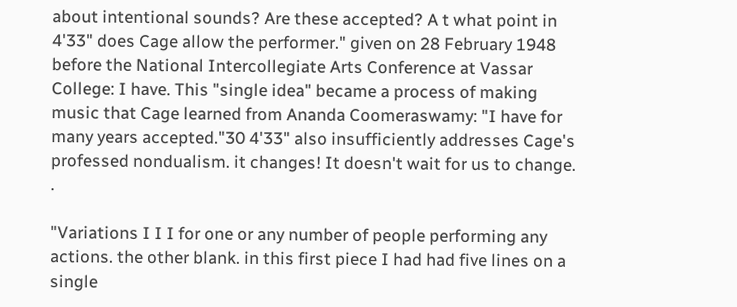about intentional sounds? Are these accepted? A t what point in 4'33" does Cage allow the performer." given on 28 February 1948 before the National Intercollegiate Arts Conference at Vassar College: I have. This "single idea" became a process of making music that Cage learned from Ananda Coomeraswamy: "I have for many years accepted."30 4'33" also insufficiently addresses Cage's professed nondualism. it changes! It doesn't wait for us to change. .

"Variations I I I for one or any number of people performing any actions. the other blank. in this first piece I had had five lines on a single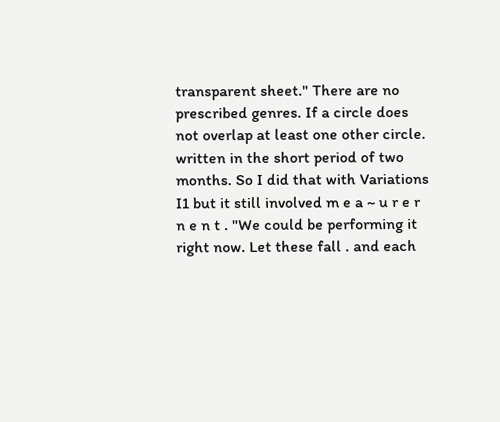transparent sheet." There are no prescribed genres. If a circle does not overlap at least one other circle. written in the short period of two months. So I did that with Variations I1 but it still involved m e a ~ u r e r n e n t . "We could be performing it right now. Let these fall . and each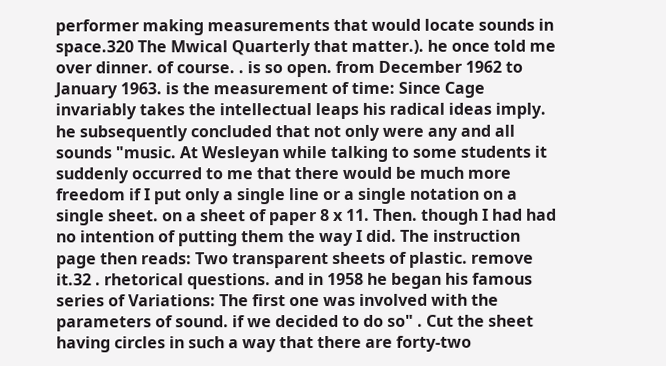performer making measurements that would locate sounds in space.320 The Mwical Quarterly that matter.). he once told me over dinner. of course. . is so open. from December 1962 to January 1963. is the measurement of time: Since Cage invariably takes the intellectual leaps his radical ideas imply. he subsequently concluded that not only were any and all sounds "music. At Wesleyan while talking to some students it suddenly occurred to me that there would be much more freedom if I put only a single line or a single notation on a single sheet. on a sheet of paper 8 x 11. Then. though I had had no intention of putting them the way I did. The instruction page then reads: Two transparent sheets of plastic. remove it.32 . rhetorical questions. and in 1958 he began his famous series of Variations: The first one was involved with the parameters of sound. if we decided to do so" . Cut the sheet having circles in such a way that there are forty-two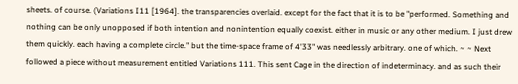sheets. of course. (Variations I11 [1964]. the transparencies overlaid. except for the fact that it is to be "performed. Something and nothing can be only unopposed if both intention and nonintention equally coexist. either in music or any other medium. I just drew them quickly. each having a complete circle." but the time-space frame of 4'33" was needlessly arbitrary. one of which. ~ ~ Next followed a piece without measurement entitled Variations 111. This sent Cage in the direction of indeterminacy. and as such their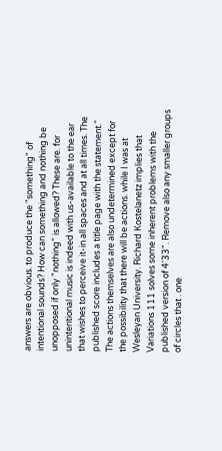answers are obvious. to produce the "something" of intentional sounds? How can something and nothing be unopposed if only "nothing" is allowed? These are. for unintentional music is indeed with us-available to the ear that wishes to perceive it-in all spaces and at all times. The published score includes a title page with the statement." The actions themselves are also undetermined except for the possibility that there will be actions. while I was at Wesleyan University. Richard Kostelanetz implies that Variations 111 solves some inherent problems with the published version of 4'33". Remove also any smaller groups of circles that . one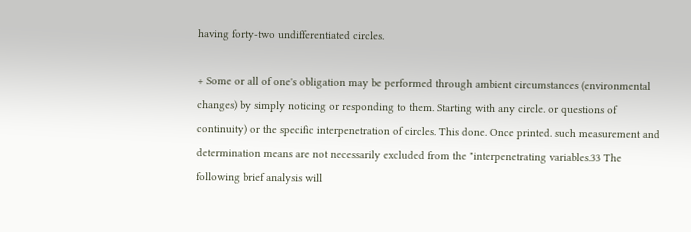having forty-two undifferentiated circles.

+ Some or all of one's obligation may be performed through ambient circumstances (environmental changes) by simply noticing or responding to them. Starting with any circle. or questions of continuity) or the specific interpenetration of circles. This done. Once printed. such measurement and determination means are not necessarily excluded from the "interpenetrating variables.33 The following brief analysis will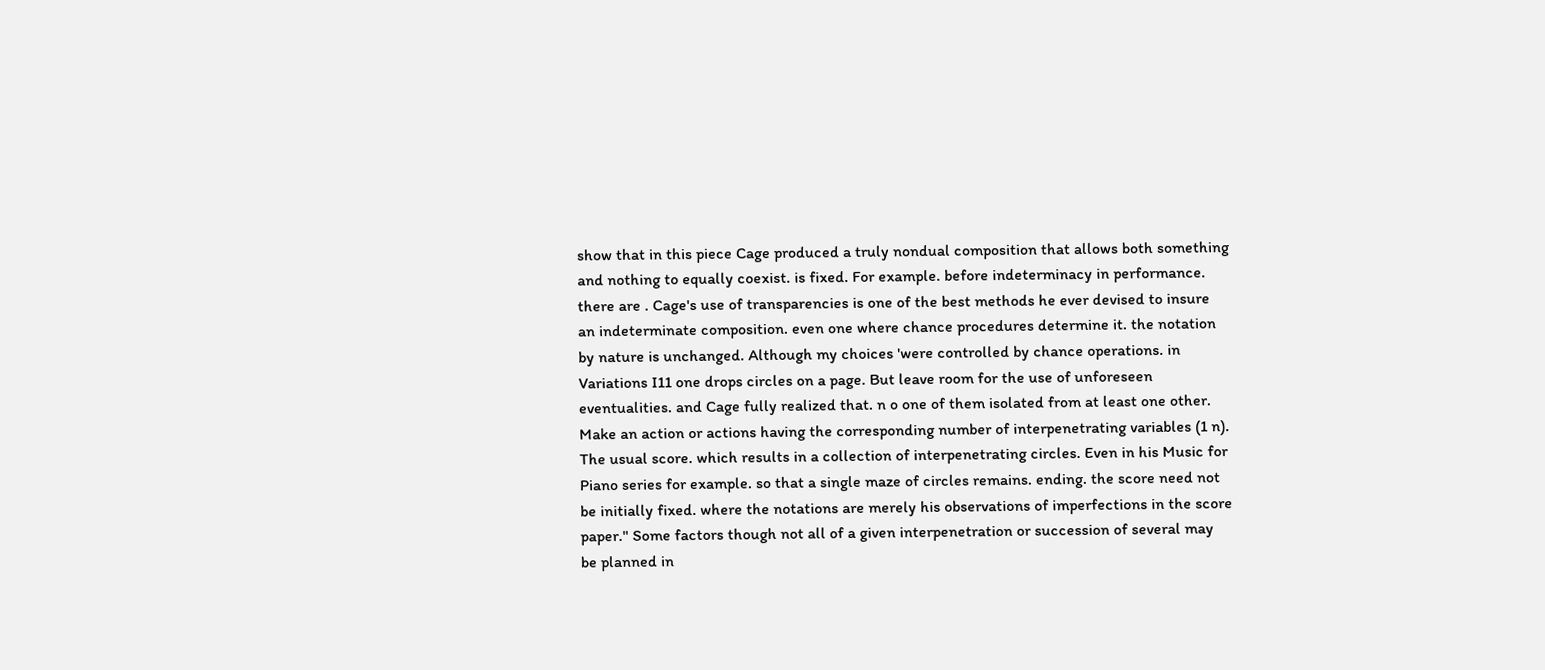show that in this piece Cage produced a truly nondual composition that allows both something and nothing to equally coexist. is fixed. For example. before indeterminacy in performance. there are . Cage's use of transparencies is one of the best methods he ever devised to insure an indeterminate composition. even one where chance procedures determine it. the notation by nature is unchanged. Although my choices 'were controlled by chance operations. in Variations I11 one drops circles on a page. But leave room for the use of unforeseen eventualities. and Cage fully realized that. n o one of them isolated from at least one other. Make an action or actions having the corresponding number of interpenetrating variables (1 n). The usual score. which results in a collection of interpenetrating circles. Even in his Music for Piano series for example. so that a single maze of circles remains. ending. the score need not be initially fixed. where the notations are merely his observations of imperfections in the score paper." Some factors though not all of a given interpenetration or succession of several may be planned in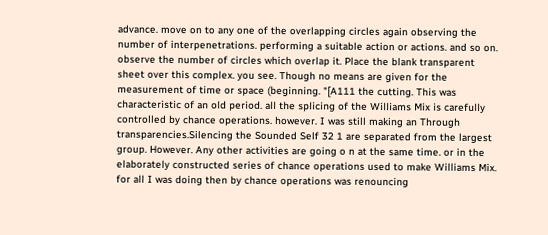advance. move on to any one of the overlapping circles again observing the number of interpenetrations. performing a suitable action or actions. and so on. observe the number of circles which overlap it. Place the blank transparent sheet over this complex. you see. Though no means are given for the measurement of time or space (beginning. "[A111 the cutting. This was characteristic of an old period. all the splicing of the Williams Mix is carefully controlled by chance operations. however. I was still making an Through transparencies.Silencing the Sounded Self 32 1 are separated from the largest group. However. Any other activities are going o n at the same time. or in the elaborately constructed series of chance operations used to make Williams Mix. for all I was doing then by chance operations was renouncing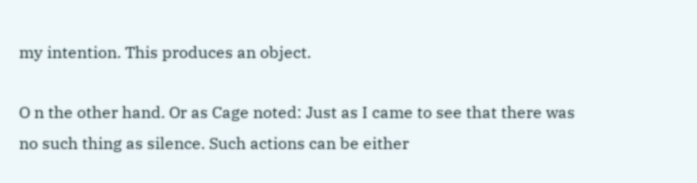my intention. This produces an object.

O n the other hand. Or as Cage noted: Just as I came to see that there was no such thing as silence. Such actions can be either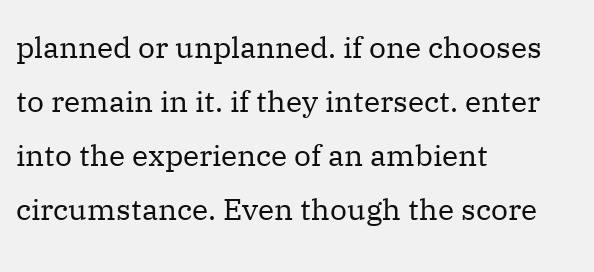planned or unplanned. if one chooses to remain in it. if they intersect. enter into the experience of an ambient circumstance. Even though the score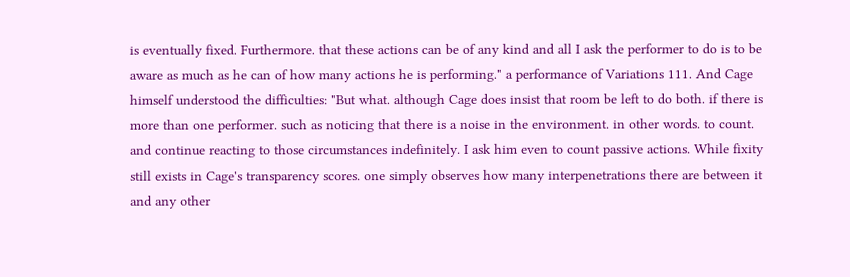is eventually fixed. Furthermore. that these actions can be of any kind and all I ask the performer to do is to be aware as much as he can of how many actions he is performing." a performance of Variations 111. And Cage himself understood the difficulties: "But what. although Cage does insist that room be left to do both. if there is more than one performer. such as noticing that there is a noise in the environment. in other words. to count. and continue reacting to those circumstances indefinitely. I ask him even to count passive actions. While fixity still exists in Cage's transparency scores. one simply observes how many interpenetrations there are between it and any other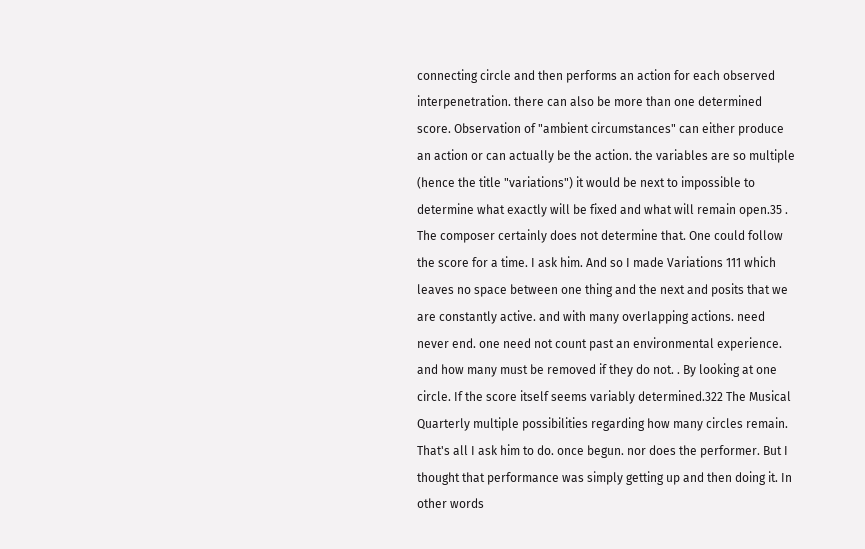connecting circle and then performs an action for each observed interpenetration. there can also be more than one determined score. Observation of "ambient circumstances" can either produce an action or can actually be the action. the variables are so multiple (hence the title "variations") it would be next to impossible to determine what exactly will be fixed and what will remain open.35 . The composer certainly does not determine that. One could follow the score for a time. I ask him. And so I made Variations 111 which leaves no space between one thing and the next and posits that we are constantly active. and with many overlapping actions. need never end. one need not count past an environmental experience. and how many must be removed if they do not. . By looking at one circle. If the score itself seems variably determined.322 The Musical Quarterly multiple possibilities regarding how many circles remain. That's all I ask him to do. once begun. nor does the performer. But I thought that performance was simply getting up and then doing it. In other words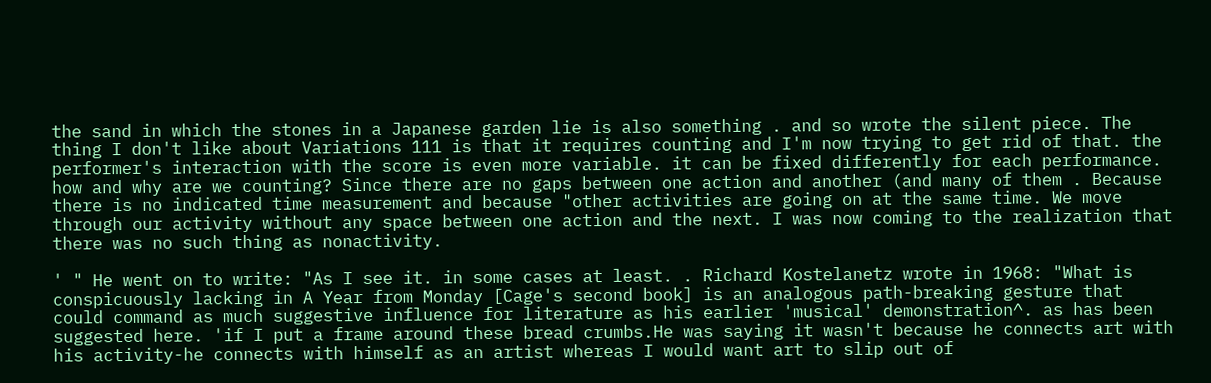the sand in which the stones in a Japanese garden lie is also something . and so wrote the silent piece. The thing I don't like about Variations 111 is that it requires counting and I'm now trying to get rid of that. the performer's interaction with the score is even more variable. it can be fixed differently for each performance. how and why are we counting? Since there are no gaps between one action and another (and many of them . Because there is no indicated time measurement and because "other activities are going on at the same time. We move through our activity without any space between one action and the next. I was now coming to the realization that there was no such thing as nonactivity.

' " He went on to write: "As I see it. in some cases at least. . Richard Kostelanetz wrote in 1968: "What is conspicuously lacking in A Year from Monday [Cage's second book] is an analogous path-breaking gesture that could command as much suggestive influence for literature as his earlier 'musical' demonstration^. as has been suggested here. 'if I put a frame around these bread crumbs.He was saying it wasn't because he connects art with his activity-he connects with himself as an artist whereas I would want art to slip out of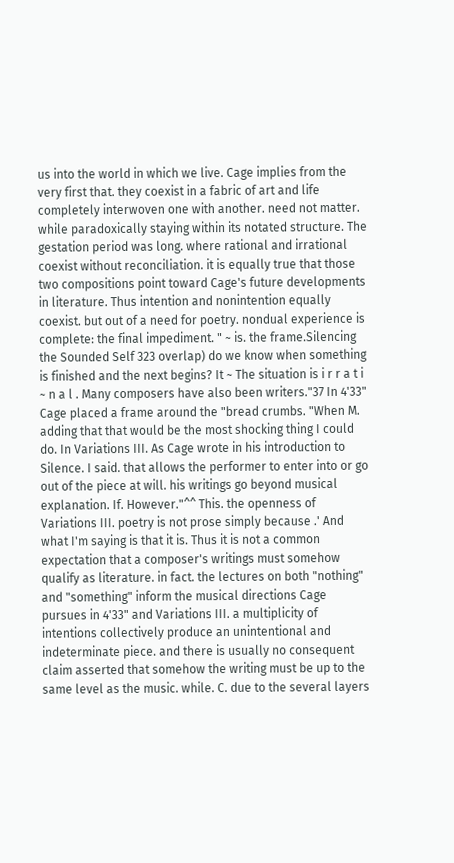us into the world in which we live. Cage implies from the very first that. they coexist in a fabric of art and life completely interwoven one with another. need not matter. while paradoxically staying within its notated structure. The gestation period was long. where rational and irrational coexist without reconciliation. it is equally true that those two compositions point toward Cage's future developments in literature. Thus intention and nonintention equally coexist. but out of a need for poetry. nondual experience is complete: the final impediment. " ~ is. the frame.Silencing the Sounded Self 323 overlap) do we know when something is finished and the next begins? It ~ The situation is i r r a t i ~ n a l . Many composers have also been writers."37 In 4'33" Cage placed a frame around the "bread crumbs. "When M. adding that that would be the most shocking thing I could do. In Variations III. As Cage wrote in his introduction to Silence. I said. that allows the performer to enter into or go out of the piece at will. his writings go beyond musical explanation. If. However."^^ This. the openness of Variations III. poetry is not prose simply because .' And what I'm saying is that it is. Thus it is not a common expectation that a composer's writings must somehow qualify as literature. in fact. the lectures on both "nothing" and "something" inform the musical directions Cage pursues in 4'33" and Variations III. a multiplicity of intentions collectively produce an unintentional and indeterminate piece. and there is usually no consequent claim asserted that somehow the writing must be up to the same level as the music. while. C. due to the several layers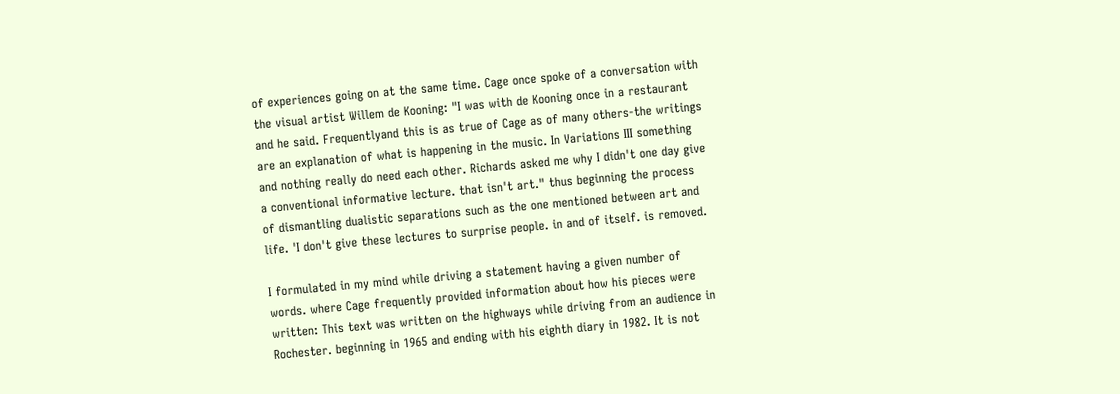of experiences going on at the same time. Cage once spoke of a conversation with the visual artist Willem de Kooning: "I was with de Kooning once in a restaurant and he said. Frequentlyand this is as true of Cage as of many others-the writings are an explanation of what is happening in the music. In Variations III something and nothing really do need each other. Richards asked me why I didn't one day give a conventional informative lecture. that isn't art." thus beginning the process of dismantling dualistic separations such as the one mentioned between art and life. 'I don't give these lectures to surprise people. in and of itself. is removed.

I formulated in my mind while driving a statement having a given number of words. where Cage frequently provided information about how his pieces were written: This text was written on the highways while driving from an audience in Rochester. beginning in 1965 and ending with his eighth diary in 1982. It is not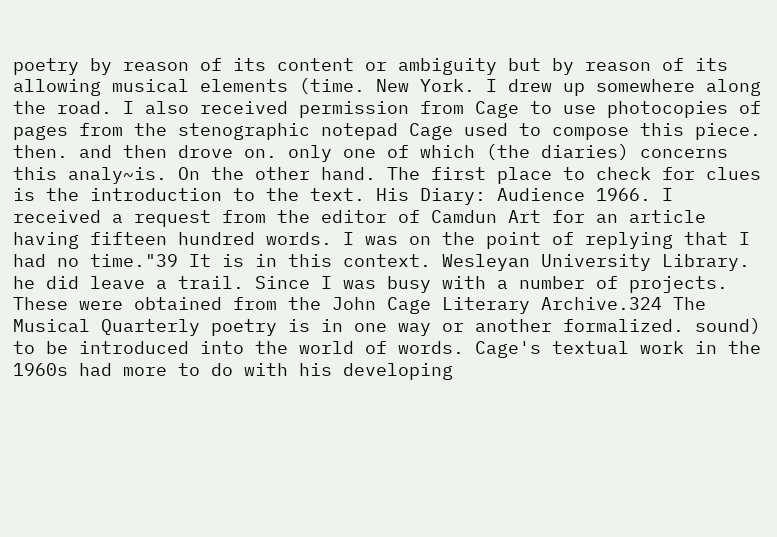poetry by reason of its content or ambiguity but by reason of its allowing musical elements (time. New York. I drew up somewhere along the road. I also received permission from Cage to use photocopies of pages from the stenographic notepad Cage used to compose this piece. then. and then drove on. only one of which (the diaries) concerns this analy~is. On the other hand. The first place to check for clues is the introduction to the text. His Diary: Audience 1966. I received a request from the editor of Camdun Art for an article having fifteen hundred words. I was on the point of replying that I had no time."39 It is in this context. Wesleyan University Library. he did leave a trail. Since I was busy with a number of projects. These were obtained from the John Cage Literary Archive.324 The Musical Quarterly poetry is in one way or another formalized. sound) to be introduced into the world of words. Cage's textual work in the 1960s had more to do with his developing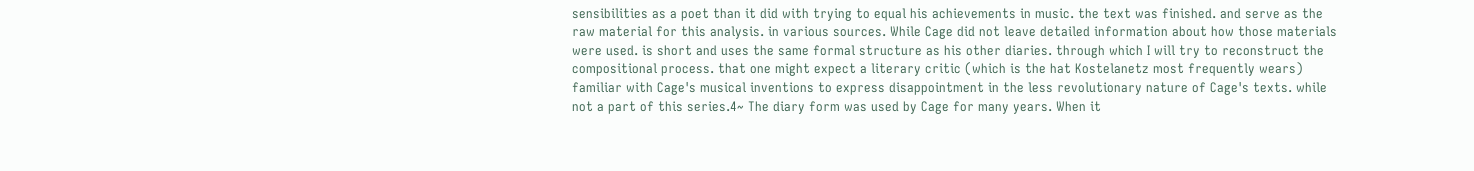sensibilities as a poet than it did with trying to equal his achievements in music. the text was finished. and serve as the raw material for this analysis. in various sources. While Cage did not leave detailed information about how those materials were used. is short and uses the same formal structure as his other diaries. through which I will try to reconstruct the compositional process. that one might expect a literary critic (which is the hat Kostelanetz most frequently wears) familiar with Cage's musical inventions to express disappointment in the less revolutionary nature of Cage's texts. while not a part of this series.4~ The diary form was used by Cage for many years. When it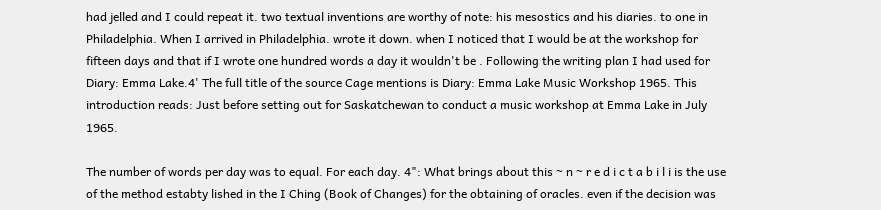had jelled and I could repeat it. two textual inventions are worthy of note: his mesostics and his diaries. to one in Philadelphia. When I arrived in Philadelphia. wrote it down. when I noticed that I would be at the workshop for fifteen days and that if I wrote one hundred words a day it wouldn't be . Following the writing plan I had used for Diary: Emma Lake.4' The full title of the source Cage mentions is Diary: Emma Lake Music Workshop 1965. This introduction reads: Just before setting out for Saskatchewan to conduct a music workshop at Emma Lake in July 1965.

The number of words per day was to equal. For each day. 4": What brings about this ~ n ~ r e d i c t a b i l i is the use of the method estabty lished in the I Ching (Book of Changes) for the obtaining of oracles. even if the decision was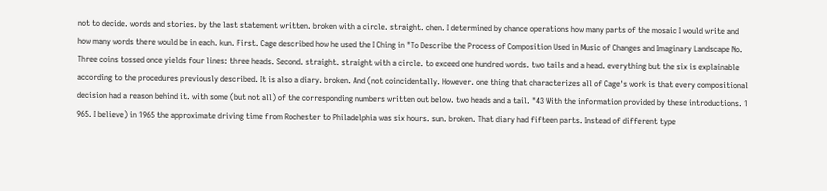not to decide. words and stories. by the last statement written. broken with a circle. straight. chen. I determined by chance operations how many parts of the mosaic I would write and how many words there would be in each. kun. First. Cage described how he used the I Ching in "To Describe the Process of Composition Used in Music of Changes and Imaginary Landscape No. Three coins tossed once yields four lines: three heads. Second. straight. straight with a circle. to exceed one hundred words. two tails and a head. everything but the six is explainable according to the procedures previously described. It is also a diary. broken. And (not coincidentally. However. one thing that characterizes all of Cage's work is that every compositional decision had a reason behind it. with some (but not all) of the corresponding numbers written out below. two heads and a tail. "43 With the information provided by these introductions. 1 965. I believe) in 1965 the approximate driving time from Rochester to Philadelphia was six hours. sun. broken. That diary had fifteen parts. Instead of different type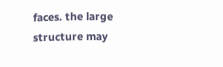faces. the large structure may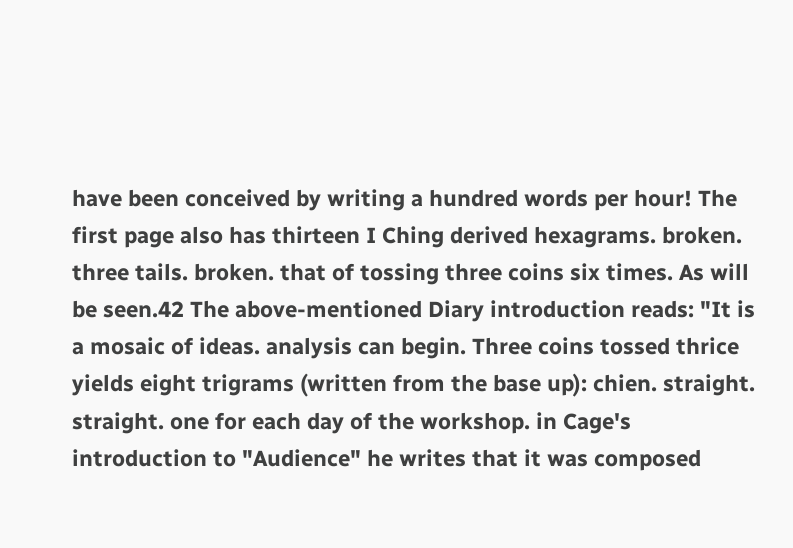have been conceived by writing a hundred words per hour! The first page also has thirteen I Ching derived hexagrams. broken. three tails. broken. that of tossing three coins six times. As will be seen.42 The above-mentioned Diary introduction reads: "It is a mosaic of ideas. analysis can begin. Three coins tossed thrice yields eight trigrams (written from the base up): chien. straight. straight. one for each day of the workshop. in Cage's introduction to "Audience" he writes that it was composed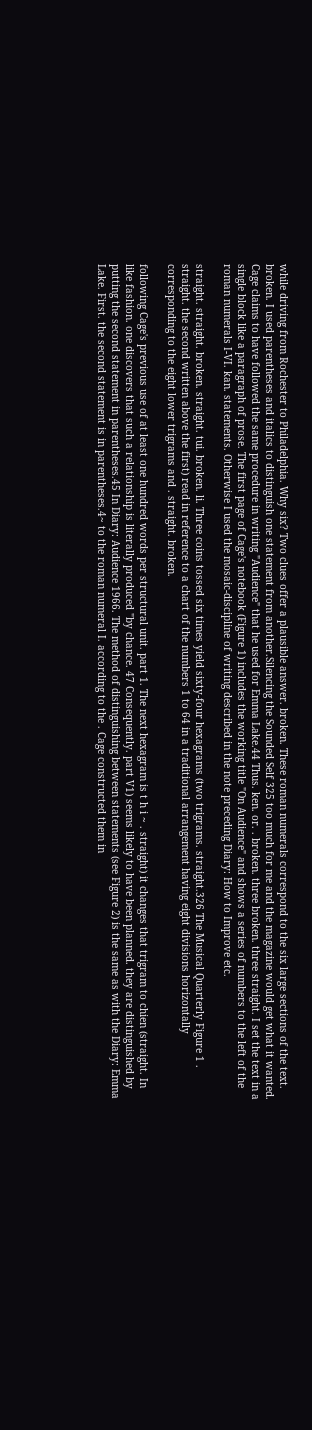while driving from Rochester to Philadelphia. Why six? Two clues offer a plausible answer. broken. These roman numerals correspond to the six large sections of the text. broken. I used parentheses and italics to distinguish one statement from another.Silencing the Sounded Self 325 too much for me and the magazine would get what it wanted. Cage claims to have followed the same procedure in writing "Audience" that he used for Emma Lake.44 Thus. ken. or. . broken. three broken. three straight. I set the text in a single block like a paragraph of prose. The first page of Cage's notebook (Figure 1) includes the working title "On Audience" and shows a series of numbers to the left of the roman numerals I-VI. kan. statements. Otherwise I used the mosaic-discipline of writing described in the note preceding Diary: How to Improve etc.

straight. straight. broken. straight. tui. broken. li. Three coins tossed six times yield sixty-four hexagrams (two trigrams. straight.326 The Musical Quarterly Figure 1 . straight. the second written above the first) read in reference to a chart of the numbers 1 to 64 in a traditional arrangement having eight divisions horizontally corresponding to the eight lower trigrams and . straight. broken.

following Cage's previous use of at least one hundred words per structural unit. part 1. The next hexagram is t h i ~ . straight) it changes that trigram to chien (straight. In like fashion. one discovers that such a relationship is literally produced "by chance. 47 Consequently. part V1) seems likely to have been planned. they are distinguished by putting the second statement in parentheses.45 In Diary: Audience 1966. The method of distinguishing between statements (see Figure 2) is the same as with the Diary: Emma Lake. First. the second statement is in parentheses.4~ to the roman numeral I. according to the . Cage constructed them in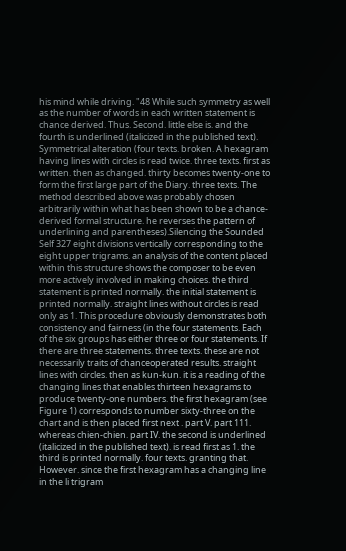his mind while driving. "48 While such symmetry as well as the number of words in each written statement is chance derived. Thus. Second. little else is. and the fourth is underlined (italicized in the published text). Symmetrical alteration (four texts. broken. A hexagram having lines with circles is read twice. three texts. first as written. then as changed. thirty becomes twenty-one to form the first large part of the Diary. three texts. The method described above was probably chosen arbitrarily within what has been shown to be a chance-derived formal structure. he reverses the pattern of underlining and parentheses).Silencing the Sounded Self 327 eight divisions vertically corresponding to the eight upper trigrams. an analysis of the content placed within this structure shows the composer to be even more actively involved in making choices. the third statement is printed normally. the initial statement is printed normally. straight lines without circles is read only as 1. This procedure obviously demonstrates both consistency and fairness (in the four statements. Each of the six groups has either three or four statements. If there are three statements. three texts. these are not necessarily traits of chanceoperated results. straight lines with circles. then as kun-kun. it is a reading of the changing lines that enables thirteen hexagrams to produce twenty-one numbers. the first hexagram (see Figure 1) corresponds to number sixty-three on the chart and is then placed first next . part V. part 111. whereas chien-chien. part IV. the second is underlined (italicized in the published text). is read first as 1. the third is printed normally. four texts. granting that. However. since the first hexagram has a changing line in the li trigram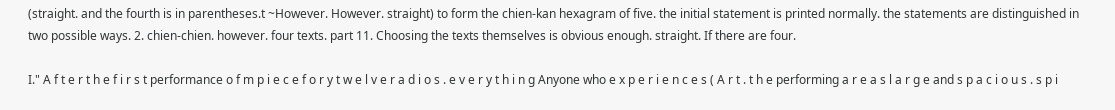(straight. and the fourth is in parentheses.t ~However. However. straight) to form the chien-kan hexagram of five. the initial statement is printed normally. the statements are distinguished in two possible ways. 2. chien-chien. however. four texts. part 11. Choosing the texts themselves is obvious enough. straight. If there are four.

I." A f t e r t h e f i r s t performance o f m p i e c e f o r y t w e l v e r a d i o s . e v e r y t h i n g Anyone who e x p e r i e n c e s ( A r t . t h e performing a r e a s l a r g e and s p a c i o u s . s p i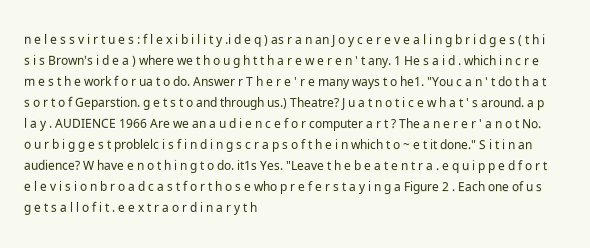n e l e s s v i r t u e s : f l e x i b i l i t y .i d e q ) as r a n an J o y c e r e v e a l i n g b r i d g e s ( t h i s i s Brown's i d e a ) where we t h o u g h t t h a r e w e r e n ' t any. 1 He s a i d . which i n c r e m e s t h e work f o r ua t o do. Answer r T h e r e ' r e many ways t o he1. "You c a n ' t do t h a t s o r t o f Geparstion. g e t s t o and through us.) Theatre? J u a t n o t i c e w h a t ' s around. a p l a y . AUDIENCE 1966 Are we an a u d i e n c e f o r computer a r t ? The a n e r e r ' a n o t No. o u r b i g g e s t problelc i s f i n d i n g s c r a p s o f t h e i n which t o ~ e t it done." S i t i n an audience? W have e n o t h i n g t o do. it1s Yes. "Leave t h e b e a t e n t r a . e q u i p p e d f o r t e l e v i s i o n b r o a d c a s t f o r t h o s e who p r e f e r s t a y i n g a Figure 2 . Each one of u s g e t s a l l o f i t . e e x t r a o r d i n a r y t h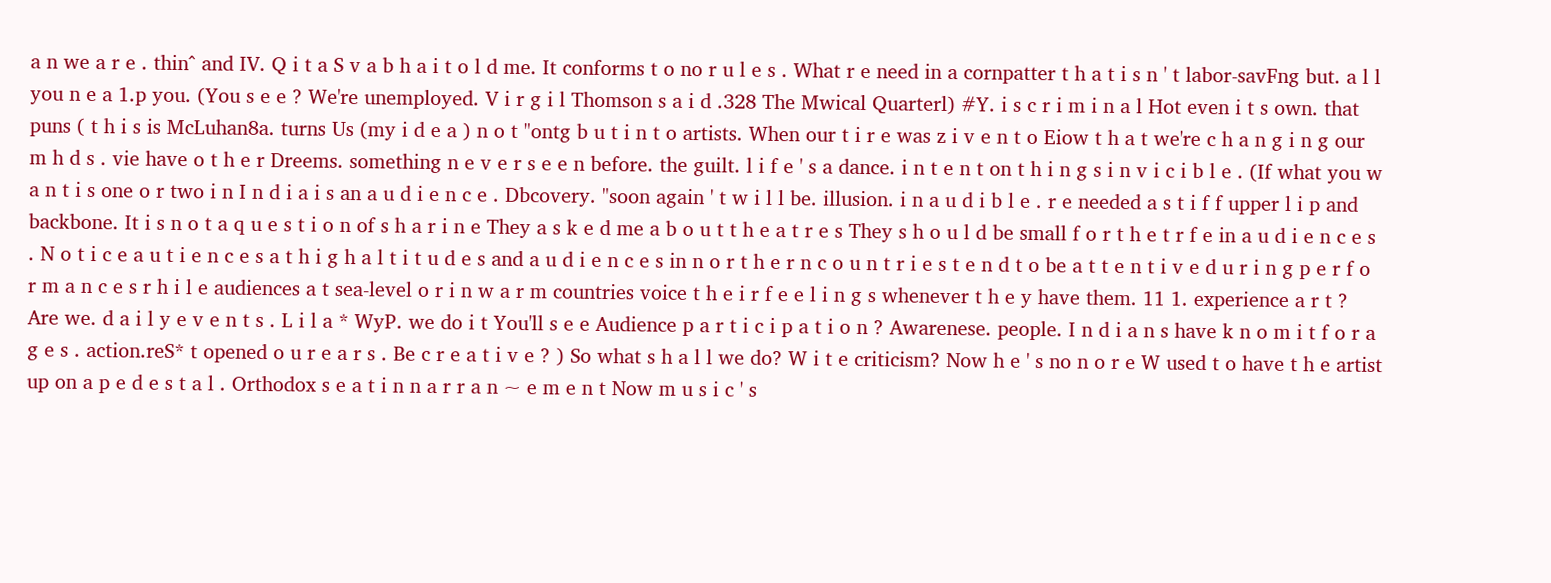a n we a r e . thin^ and IV. Q i t a S v a b h a i t o l d me. It conforms t o no r u l e s . What r e need in a cornpatter t h a t i s n ' t labor-savFng but. a l l you n e a 1.p you. (You s e e ? We're unemployed. V i r g i l Thomson s a i d .328 The Mwical Quarterl) #Y. i s c r i m i n a l Hot even i t s own. that puns ( t h i s is McLuhan8a. turns Us (my i d e a ) n o t "ontg b u t i n t o artists. When our t i r e was z i v e n t o Eiow t h a t we're c h a n g i n g our m h d s . vie have o t h e r Dreems. something n e v e r s e e n before. the guilt. l i f e ' s a dance. i n t e n t on t h i n g s i n v i c i b l e . (If what you w a n t i s one o r two i n I n d i a i s an a u d i e n c e . Dbcovery. "soon again ' t w i l l be. illusion. i n a u d i b l e . r e needed a s t i f f upper l i p and backbone. It i s n o t a q u e s t i o n of s h a r i n e They a s k e d me a b o u t t h e a t r e s They s h o u l d be small f o r t h e t r f e in a u d i e n c e s . N o t i c e a u t i e n c e s a t h i g h a l t i t u d e s and a u d i e n c e s in n o r t h e r n c o u n t r i e s t e n d t o be a t t e n t i v e d u r i n g p e r f o r m a n c e s r h i l e audiences a t sea-level o r i n w a r m countries voice t h e i r f e e l i n g s whenever t h e y have them. 11 1. experience a r t ? Are we. d a i l y e v e n t s . L i l a * WyP. we do i t You'll s e e Audience p a r t i c i p a t i o n ? Awarenese. people. I n d i a n s have k n o m i t f o r a g e s . action.reS* t opened o u r e a r s . Be c r e a t i v e ? ) So what s h a l l we do? W i t e criticism? Now h e ' s no n o r e W used t o have t h e artist up on a p e d e s t a l . Orthodox s e a t i n n a r r a n ~ e m e n t Now m u s i c ' s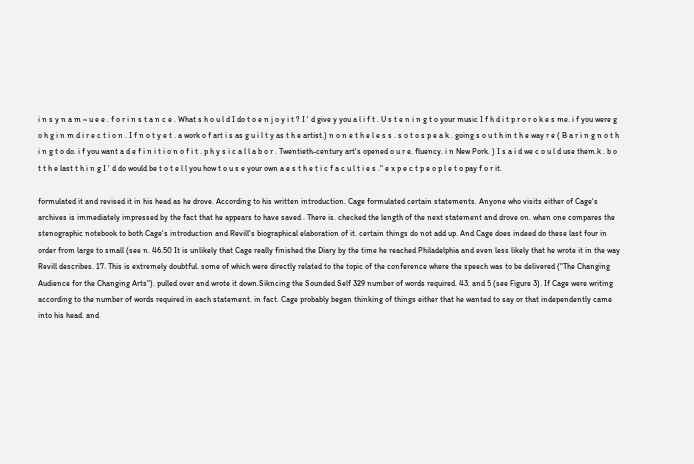i n s y n a m ~ u e e . f o r i n s t a n c e . What s h o u l d I do t o e n j o y i t ? I ' d give y you a l i f t . U s t e n i n g t o your music I f h d i t p r o r o k e s me. i f you were g o h g i n m d i r e c t i o n . I f n o t y e t . a work o f art i s as g u i l t y as t h e artist.) n o n e t h e l e s s . s o t o s p e a k . going s o u t h in t h e way r e ( B a r i n g n o t h i n g t o do. i f you want a d e f i n i t i o n o f i t . p h y s i c a l l a b o r . Twentieth-century art's opened o u r e. fluency. i n New Pork. ) I s a i d we c o u l d use them.k . b o t t h e last t h i n g I ' d do would be t o t e l l you how t o u s e your own a e s t h e t i c f a c u l t i e s ." e x p e c t p e o p l e t o pay f o r it.

formulated it and revised it in his head as he drove. According to his written introduction. Cage formulated certain statements. Anyone who visits either of Cage's archives is immediately impressed by the fact that he appears to have saved . There is. checked the length of the next statement and drove on. when one compares the stenographic notebook to both Cage's introduction and Revill's biographical elaboration of it. certain things do not add up. And Cage does indeed do these last four in order from large to small (see n. 46.50 It is unlikely that Cage really finished the Diary by the time he reached Philadelphia and even less likely that he wrote it in the way Revill describes. 17. This is extremely doubtful. some of which were directly related to the topic of the conference where the speech was to be delivered ("The Changing Audience for the Changing Arts"). pulled over and wrote it down.Sikncing the Sounded Self 329 number of words required. 43. and 5 (see Figure 3). If Cage were writing according to the number of words required in each statement. in fact. Cage probably began thinking of things either that he wanted to say or that independently came into his head. and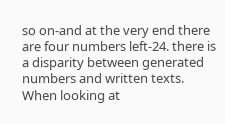so on-and at the very end there are four numbers left-24. there is a disparity between generated numbers and written texts. When looking at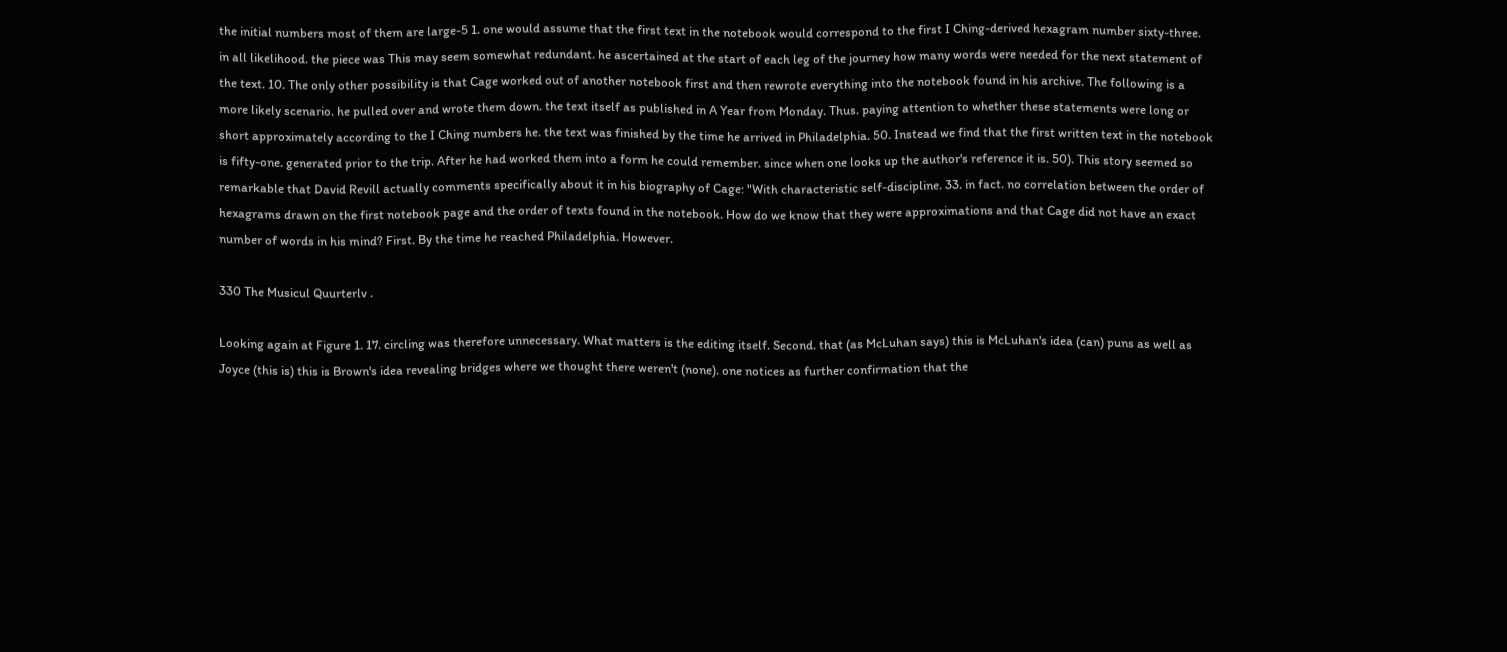the initial numbers most of them are large-5 1. one would assume that the first text in the notebook would correspond to the first I Ching-derived hexagram number sixty-three. in all likelihood. the piece was This may seem somewhat redundant. he ascertained at the start of each leg of the journey how many words were needed for the next statement of the text. 10. The only other possibility is that Cage worked out of another notebook first and then rewrote everything into the notebook found in his archive. The following is a more likely scenario. he pulled over and wrote them down. the text itself as published in A Year from Monday. Thus. paying attention to whether these statements were long or short approximately according to the I Ching numbers he. the text was finished by the time he arrived in Philadelphia. 50. Instead we find that the first written text in the notebook is fifty-one. generated prior to the trip. After he had worked them into a form he could remember. since when one looks up the author's reference it is. 50). This story seemed so remarkable that David Revill actually comments specifically about it in his biography of Cage: "With characteristic self-discipline. 33. in fact. no correlation between the order of hexagrams drawn on the first notebook page and the order of texts found in the notebook. How do we know that they were approximations and that Cage did not have an exact number of words in his mind? First. By the time he reached Philadelphia. However.

330 The Musicul Quurterlv .

Looking again at Figure 1. 17. circling was therefore unnecessary. What matters is the editing itself. Second. that (as McLuhan says) this is McLuhan's idea (can) puns as well as Joyce (this is) this is Brown's idea revealing bridges where we thought there weren't (none). one notices as further confirmation that the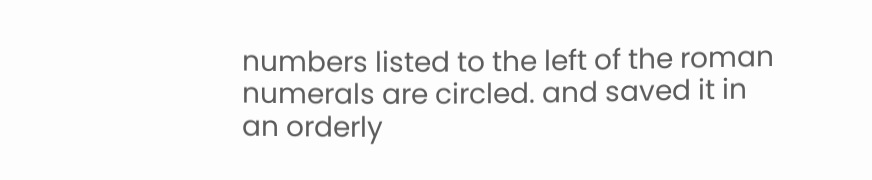numbers listed to the left of the roman numerals are circled. and saved it in an orderly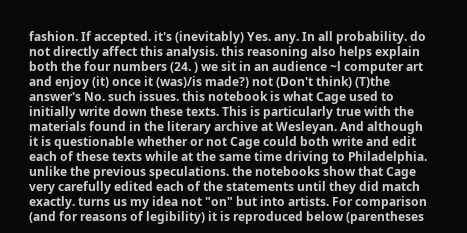fashion. If accepted. it's (inevitably) Yes. any. In all probability. do not directly affect this analysis. this reasoning also helps explain both the four numbers (24. ) we sit in an audience ~l computer art and enjoy (it) once it (was)/is made?) not (Don't think) (T)the answer's No. such issues. this notebook is what Cage used to initially write down these texts. This is particularly true with the materials found in the literary archive at Wesleyan. And although it is questionable whether or not Cage could both write and edit each of these texts while at the same time driving to Philadelphia. unlike the previous speculations. the notebooks show that Cage very carefully edited each of the statements until they did match exactly. turns us my idea not "on" but into artists. For comparison (and for reasons of legibility) it is reproduced below (parentheses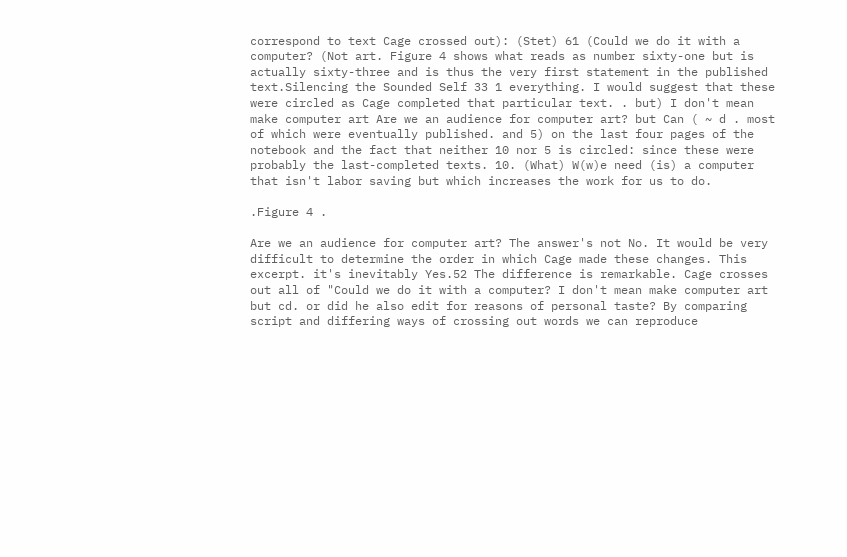correspond to text Cage crossed out): (Stet) 61 (Could we do it with a computer? (Not art. Figure 4 shows what reads as number sixty-one but is actually sixty-three and is thus the very first statement in the published text.Silencing the Sounded Self 33 1 everything. I would suggest that these were circled as Cage completed that particular text. . but) I don't mean make computer art Are we an audience for computer art? but Can ( ~ d . most of which were eventually published. and 5) on the last four pages of the notebook and the fact that neither 10 nor 5 is circled: since these were probably the last-completed texts. 10. (What) W(w)e need (is) a computer that isn't labor saving but which increases the work for us to do.

.Figure 4 .

Are we an audience for computer art? The answer's not No. It would be very difficult to determine the order in which Cage made these changes. This excerpt. it's inevitably Yes.52 The difference is remarkable. Cage crosses out all of "Could we do it with a computer? I don't mean make computer art but cd. or did he also edit for reasons of personal taste? By comparing script and differing ways of crossing out words we can reproduce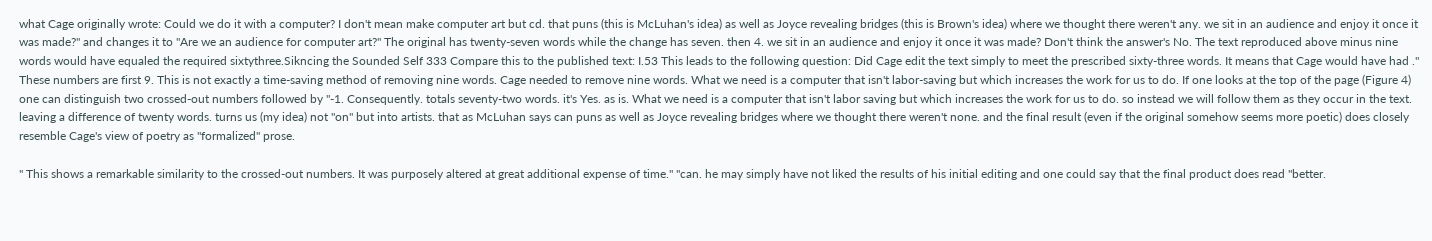what Cage originally wrote: Could we do it with a computer? I don't mean make computer art but cd. that puns (this is McLuhan's idea) as well as Joyce revealing bridges (this is Brown's idea) where we thought there weren't any. we sit in an audience and enjoy it once it was made?" and changes it to "Are we an audience for computer art?" The original has twenty-seven words while the change has seven. then 4. we sit in an audience and enjoy it once it was made? Don't think the answer's No. The text reproduced above minus nine words would have equaled the required sixtythree.Sikncing the Sounded Self 333 Compare this to the published text: I.53 This leads to the following question: Did Cage edit the text simply to meet the prescribed sixty-three words. It means that Cage would have had ." These numbers are first 9. This is not exactly a time-saving method of removing nine words. Cage needed to remove nine words. What we need is a computer that isn't labor-saving but which increases the work for us to do. If one looks at the top of the page (Figure 4) one can distinguish two crossed-out numbers followed by "-1. Consequently. totals seventy-two words. it's Yes. as is. What we need is a computer that isn't labor saving but which increases the work for us to do. so instead we will follow them as they occur in the text. leaving a difference of twenty words. turns us (my idea) not "on" but into artists. that as McLuhan says can puns as well as Joyce revealing bridges where we thought there weren't none. and the final result (even if the original somehow seems more poetic) does closely resemble Cage's view of poetry as "formalized" prose.

" This shows a remarkable similarity to the crossed-out numbers. It was purposely altered at great additional expense of time." "can. he may simply have not liked the results of his initial editing and one could say that the final product does read "better.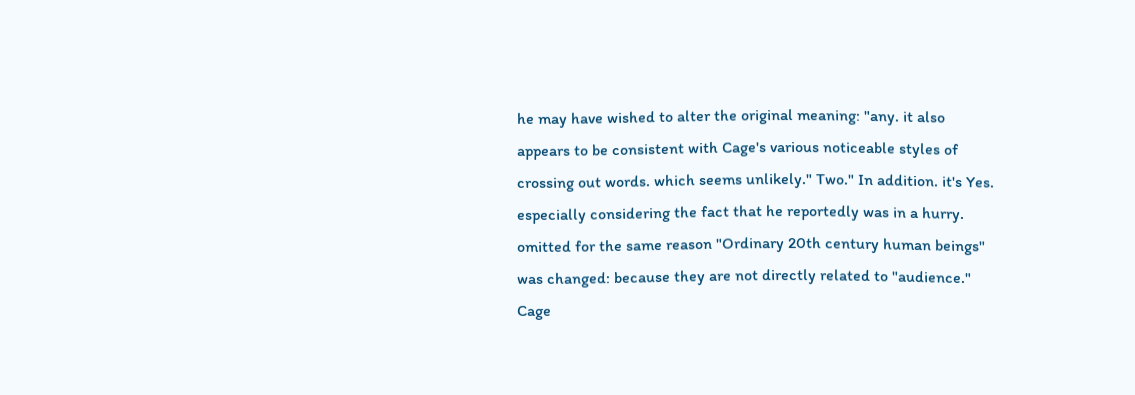he may have wished to alter the original meaning: "any. it also appears to be consistent with Cage's various noticeable styles of crossing out words. which seems unlikely." Two." In addition. it's Yes. especially considering the fact that he reportedly was in a hurry. omitted for the same reason "Ordinary 20th century human beings" was changed: because they are not directly related to "audience." Cage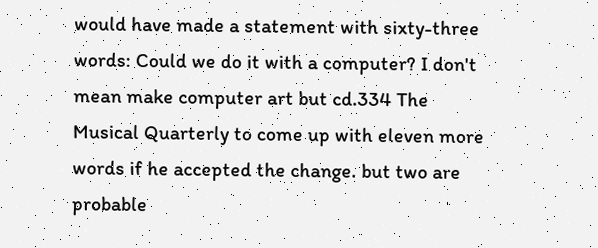would have made a statement with sixty-three words: Could we do it with a computer? I don't mean make computer art but cd.334 The Musical Quarterly to come up with eleven more words if he accepted the change. but two are probable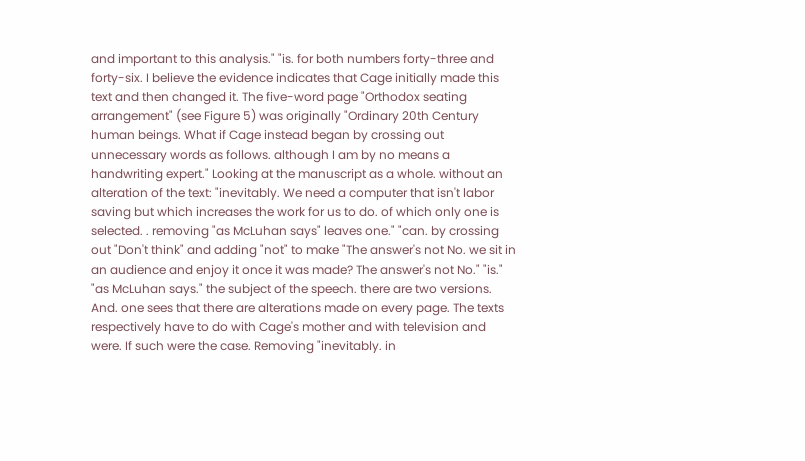and important to this analysis." "is. for both numbers forty-three and forty-six. I believe the evidence indicates that Cage initially made this text and then changed it. The five-word page "Orthodox seating arrangement" (see Figure 5) was originally "Ordinary 20th Century human beings. What if Cage instead began by crossing out unnecessary words as follows. although I am by no means a handwriting expert." Looking at the manuscript as a whole. without an alteration of the text: "inevitably. We need a computer that isn't labor saving but which increases the work for us to do. of which only one is selected. . removing "as McLuhan says" leaves one." "can. by crossing out "Don't think" and adding "not" to make "The answer's not No. we sit in an audience and enjoy it once it was made? The answer's not No." "is." "as McLuhan says." the subject of the speech. there are two versions. And. one sees that there are alterations made on every page. The texts respectively have to do with Cage's mother and with television and were. If such were the case. Removing "inevitably. in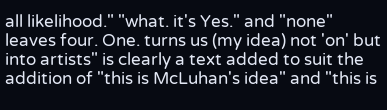all likelihood." "what. it's Yes." and "none" leaves four. One. turns us (my idea) not 'on' but into artists" is clearly a text added to suit the addition of "this is McLuhan's idea" and "this is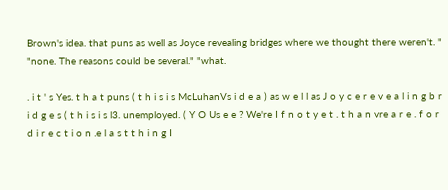Brown's idea. that puns as well as Joyce revealing bridges where we thought there weren't. " "none. The reasons could be several." "what.

. i t ' s Yes. t h a t puns ( t h i s i s McLuhanVs i d e a ) as w e l l as J o y c e r e v e a l i n g b r i d g e s ( t h i s i s l3. unemployed. ( Y O Us e e ? We're I f n o t y e t . t h a n vre a r e . f o r d i r e c t i o n .e l a s t t h i n g I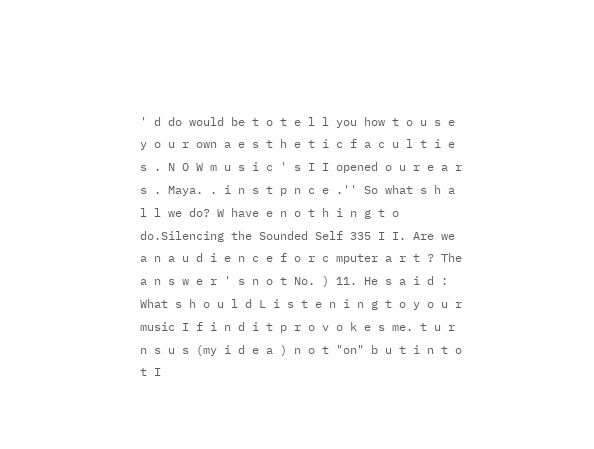' d do would be t o t e l l you how t o u s e y o u r own a e s t h e t i c f a c u l t i e s . N O W m u s i c ' s I I opened o u r e a r s . Maya. . i n s t p n c e .'' So what s h a l l we do? W have e n o t h i n g t o do.Silencing the Sounded Self 335 I I. Are we a n a u d i e n c e f o r c mputer a r t ? The a n s w e r ' s n o t No. ) 11. He s a i d : What s h o u l d L i s t e n i n g t o y o u r music I f i n d i t p r o v o k e s me. t u r n s u s (my i d e a ) n o t "on" b u t i n t o t I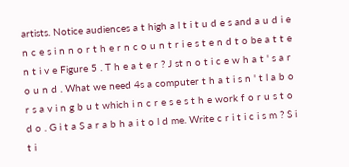artists. Notice audiences a t high a l t i t u d e s and a u d i e n c e s i n n o r t h e r n c o u n t r i e s t e n d t o be a t t e n t i v e Figure 5 . T h e a t e r ? J st n o t i c e w h a t ' s a r o u n d . What we need 4s a computer t h a t i s n ' t l a b o r s a v i n g b u t which i n c r e s e s t h e work f o r u s t o d o . G i t a S a r a b h a i t o l d me. Write c r i t i c i s m ? S i t i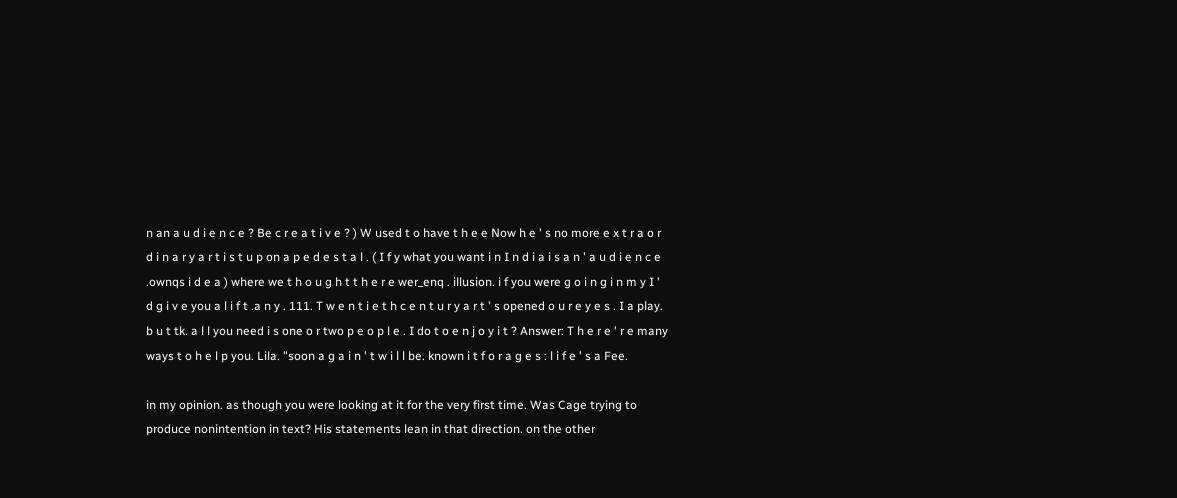n an a u d i e n c e ? Be c r e a t i v e ? ) W used t o have t h e e Now h e ' s no more e x t r a o r d i n a r y a r t i s t u p on a p e d e s t a l . ( I f y what you want i n I n d i a i s a n ' a u d i e n c e .ownqs i d e a ) where we t h o u g h t t h e r e wer_enq . illusion. i f you were g o i n g i n m y I ' d g i v e you a l i f t .a n y . 111. T w e n t i e t h c e n t u r y a r t ' s opened o u r e y e s . I a play. b u t tk. a l l you need i s one o r two p e o p l e . I do t o e n j o y i t ? Answer: T h e r e ' r e many ways t o h e l p you. Lila. "soon a g a i n ' t w i l l be. known i t f o r a g e s : l i f e ' s a Fee.

in my opinion. as though you were looking at it for the very first time. Was Cage trying to produce nonintention in text? His statements lean in that direction. on the other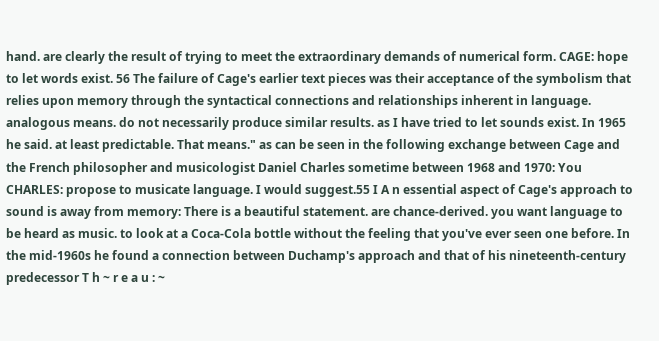hand. are clearly the result of trying to meet the extraordinary demands of numerical form. CAGE: hope to let words exist. 56 The failure of Cage's earlier text pieces was their acceptance of the symbolism that relies upon memory through the syntactical connections and relationships inherent in language. analogous means. do not necessarily produce similar results. as I have tried to let sounds exist. In 1965 he said. at least predictable. That means." as can be seen in the following exchange between Cage and the French philosopher and musicologist Daniel Charles sometime between 1968 and 1970: You CHARLES: propose to musicate language. I would suggest.55 I A n essential aspect of Cage's approach to sound is away from memory: There is a beautiful statement. are chance-derived. you want language to be heard as music. to look at a Coca-Cola bottle without the feeling that you've ever seen one before. In the mid-1960s he found a connection between Duchamp's approach and that of his nineteenth-century predecessor T h ~ r e a u : ~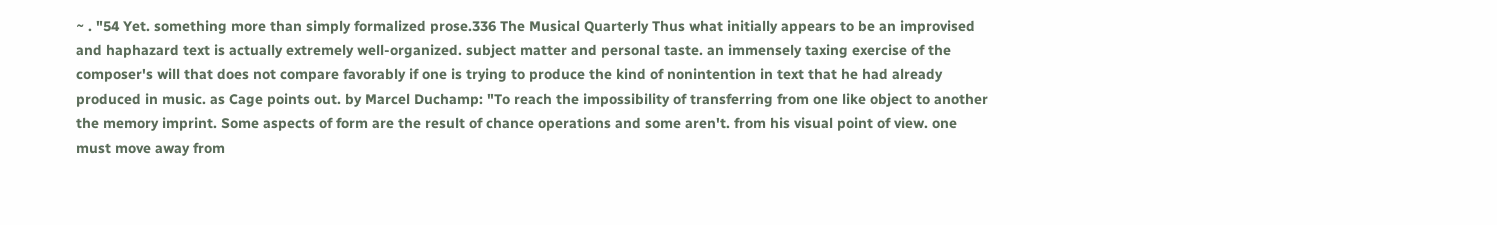~ . "54 Yet. something more than simply formalized prose.336 The Musical Quarterly Thus what initially appears to be an improvised and haphazard text is actually extremely well-organized. subject matter and personal taste. an immensely taxing exercise of the composer's will that does not compare favorably if one is trying to produce the kind of nonintention in text that he had already produced in music. as Cage points out. by Marcel Duchamp: "To reach the impossibility of transferring from one like object to another the memory imprint. Some aspects of form are the result of chance operations and some aren't. from his visual point of view. one must move away from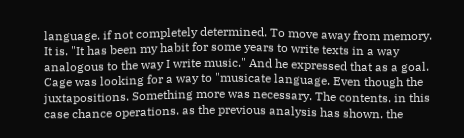language. if not completely determined. To move away from memory. It is. "It has been my habit for some years to write texts in a way analogous to the way I write music." And he expressed that as a goal. Cage was looking for a way to "musicate language. Even though the juxtapositions. Something more was necessary. The contents. in this case chance operations. as the previous analysis has shown. the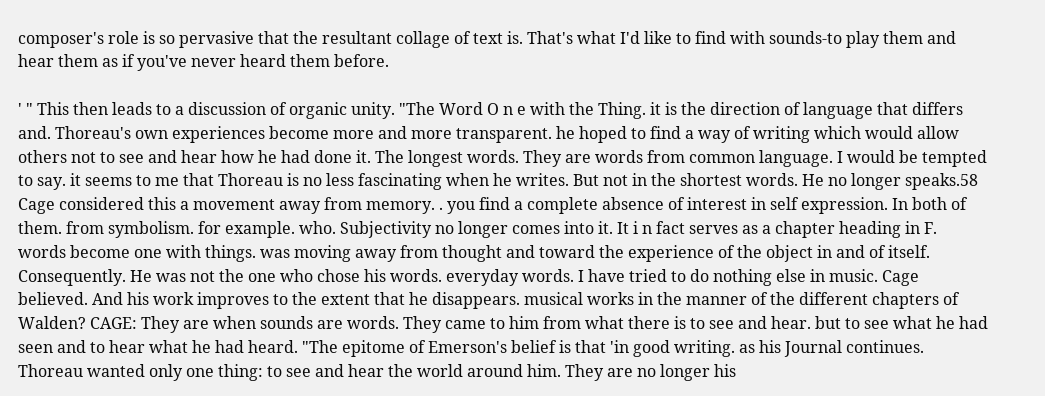composer's role is so pervasive that the resultant collage of text is. That's what I'd like to find with sounds-to play them and hear them as if you've never heard them before.

' " This then leads to a discussion of organic unity. "The Word O n e with the Thing. it is the direction of language that differs and. Thoreau's own experiences become more and more transparent. he hoped to find a way of writing which would allow others not to see and hear how he had done it. The longest words. They are words from common language. I would be tempted to say. it seems to me that Thoreau is no less fascinating when he writes. But not in the shortest words. He no longer speaks.58 Cage considered this a movement away from memory. . you find a complete absence of interest in self expression. In both of them. from symbolism. for example. who. Subjectivity no longer comes into it. It i n fact serves as a chapter heading in F. words become one with things. was moving away from thought and toward the experience of the object in and of itself. Consequently. He was not the one who chose his words. everyday words. I have tried to do nothing else in music. Cage believed. And his work improves to the extent that he disappears. musical works in the manner of the different chapters of Walden? CAGE: They are when sounds are words. They came to him from what there is to see and hear. but to see what he had seen and to hear what he had heard. "The epitome of Emerson's belief is that 'in good writing. as his Journal continues. Thoreau wanted only one thing: to see and hear the world around him. They are no longer his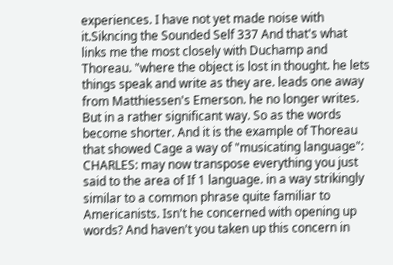experiences. I have not yet made noise with it.Sikncing the Sounded Self 337 And that's what links me the most closely with Duchamp and Thoreau. "where the object is lost in thought. he lets things speak and write as they are. leads one away from Matthiessen's Emerson. he no longer writes. But in a rather significant way. So as the words become shorter. And it is the example of Thoreau that showed Cage a way of "musicating language": CHARLES: may now transpose everything you just said to the area of If 1 language. in a way strikingly similar to a common phrase quite familiar to Americanists. Isn't he concerned with opening up words? And haven't you taken up this concern in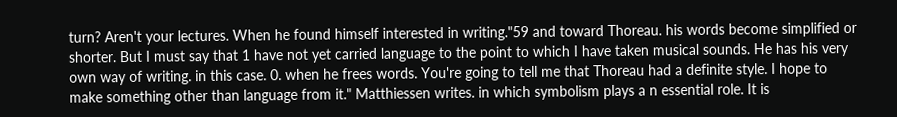turn? Aren't your lectures. When he found himself interested in writing."59 and toward Thoreau. his words become simplified or shorter. But I must say that 1 have not yet carried language to the point to which I have taken musical sounds. He has his very own way of writing. in this case. 0. when he frees words. You're going to tell me that Thoreau had a definite style. I hope to make something other than language from it." Matthiessen writes. in which symbolism plays a n essential role. It is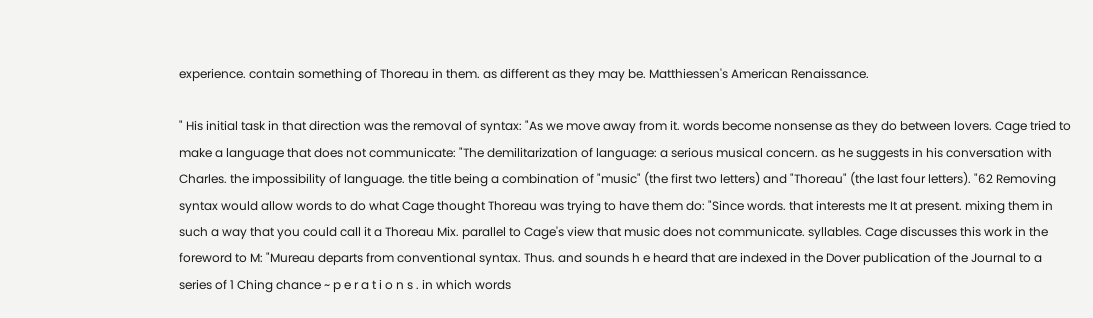experience. contain something of Thoreau in them. as different as they may be. Matthiessen's American Renaissance.

" His initial task in that direction was the removal of syntax: "As we move away from it. words become nonsense as they do between lovers. Cage tried to make a language that does not communicate: "The demilitarization of language: a serious musical concern. as he suggests in his conversation with Charles. the impossibility of language. the title being a combination of "music" (the first two letters) and "Thoreau" (the last four letters). "62 Removing syntax would allow words to do what Cage thought Thoreau was trying to have them do: "Since words. that interests me It at present. mixing them in such a way that you could call it a Thoreau Mix. parallel to Cage's view that music does not communicate. syllables. Cage discusses this work in the foreword to M: "Mureau departs from conventional syntax. Thus. and sounds h e heard that are indexed in the Dover publication of the Journal to a series of 1 Ching chance ~ p e r a t i o n s . in which words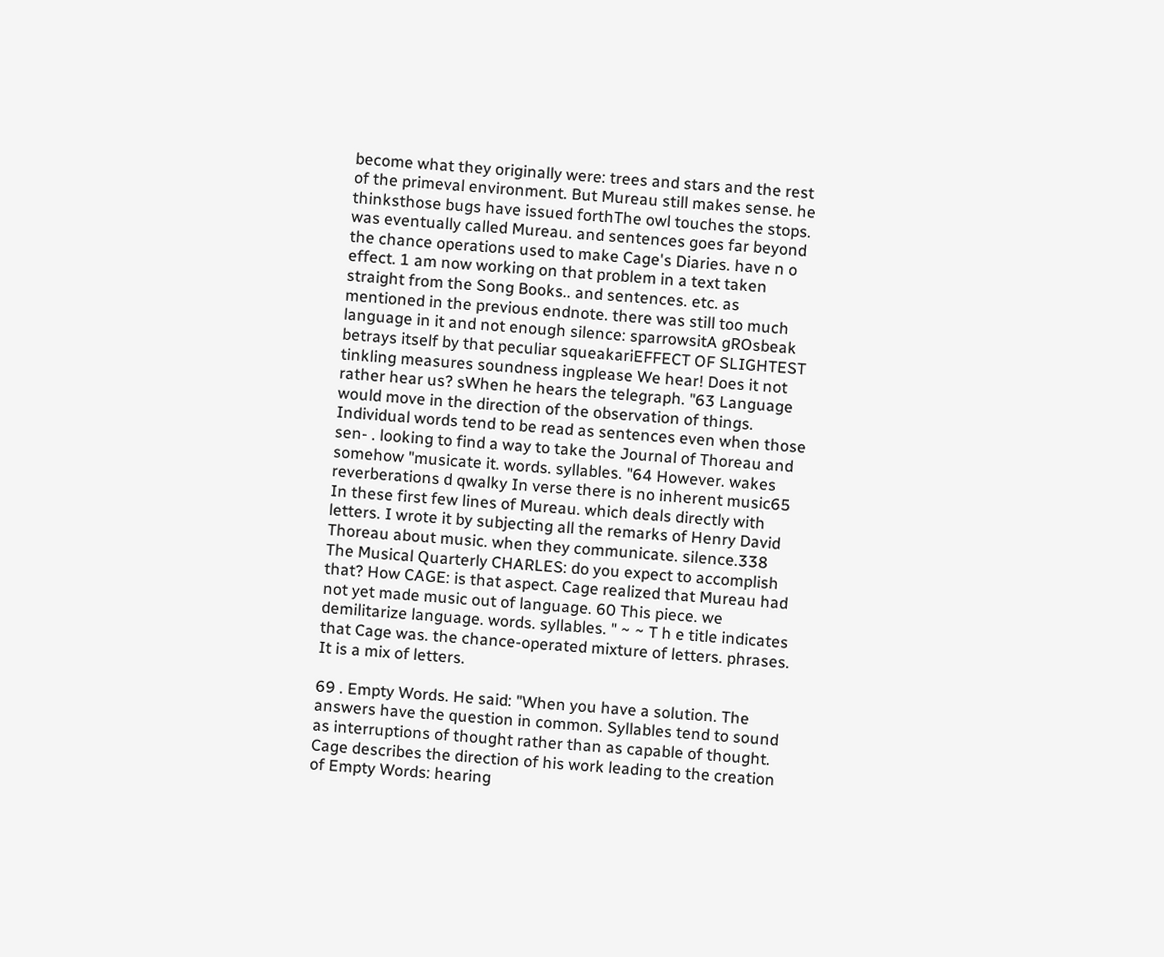become what they originally were: trees and stars and the rest of the primeval environment. But Mureau still makes sense. he thinksthose bugs have issued forthThe owl touches the stops. was eventually called Mureau. and sentences goes far beyond the chance operations used to make Cage's Diaries. have n o effect. 1 am now working on that problem in a text taken straight from the Song Books.. and sentences. etc. as mentioned in the previous endnote. there was still too much language in it and not enough silence: sparrowsitA gROsbeak betrays itself by that peculiar squeakariEFFECT OF SLIGHTEST tinkling measures soundness ingplease We hear! Does it not rather hear us? sWhen he hears the telegraph. "63 Language would move in the direction of the observation of things. Individual words tend to be read as sentences even when those sen- . looking to find a way to take the Journal of Thoreau and somehow "musicate it. words. syllables. "64 However. wakes reverberations d qwalky In verse there is no inherent music65 In these first few lines of Mureau. which deals directly with letters. I wrote it by subjecting all the remarks of Henry David Thoreau about music. when they communicate. silence.338 The Musical Quarterly CHARLES: do you expect to accomplish that? How CAGE: is that aspect. Cage realized that Mureau had not yet made music out of language. 60 This piece. we demilitarize language. words. syllables. " ~ ~ T h e title indicates that Cage was. the chance-operated mixture of letters. phrases. It is a mix of letters.

69 . Empty Words. He said: "When you have a solution. The answers have the question in common. Syllables tend to sound as interruptions of thought rather than as capable of thought. Cage describes the direction of his work leading to the creation of Empty Words: hearing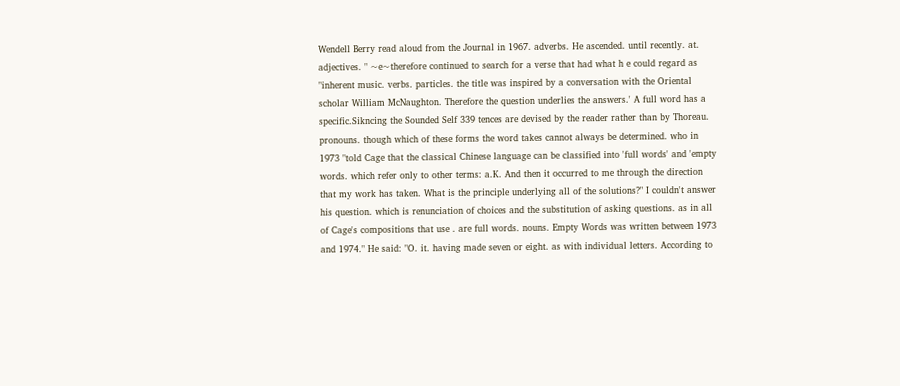Wendell Berry read aloud from the Journal in 1967. adverbs. He ascended. until recently. at. adjectives. " ~e~therefore continued to search for a verse that had what h e could regard as "inherent music. verbs. particles. the title was inspired by a conversation with the Oriental scholar William McNaughton. Therefore the question underlies the answers.' A full word has a specific.Sikncing the Sounded Self 339 tences are devised by the reader rather than by Thoreau. pronouns. though which of these forms the word takes cannot always be determined. who in 1973 "told Cage that the classical Chinese language can be classified into 'full words' and 'empty words. which refer only to other terms: a.K. And then it occurred to me through the direction that my work has taken. What is the principle underlying all of the solutions?" I couldn't answer his question. which is renunciation of choices and the substitution of asking questions. as in all of Cage's compositions that use . are full words. nouns. Empty Words was written between 1973 and 1974." He said: "O. it. having made seven or eight. as with individual letters. According to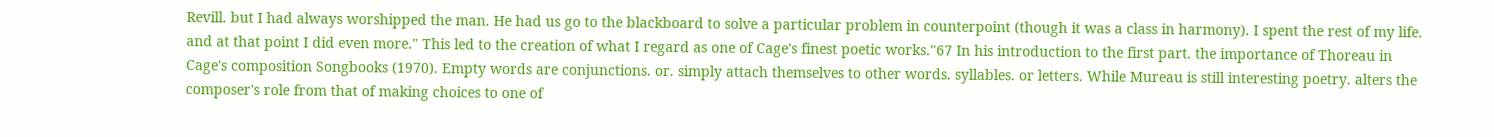Revill. but I had always worshipped the man. He had us go to the blackboard to solve a particular problem in counterpoint (though it was a class in harmony). I spent the rest of my life. and at that point I did even more." This led to the creation of what I regard as one of Cage's finest poetic works."67 In his introduction to the first part. the importance of Thoreau in Cage's composition Songbooks (1970). Empty words are conjunctions. or. simply attach themselves to other words. syllables. or letters. While Mureau is still interesting poetry. alters the composer's role from that of making choices to one of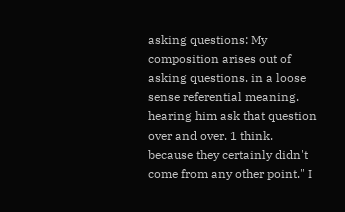asking questions: My composition arises out of asking questions. in a loose sense referential meaning. hearing him ask that question over and over. 1 think. because they certainly didn't come from any other point." I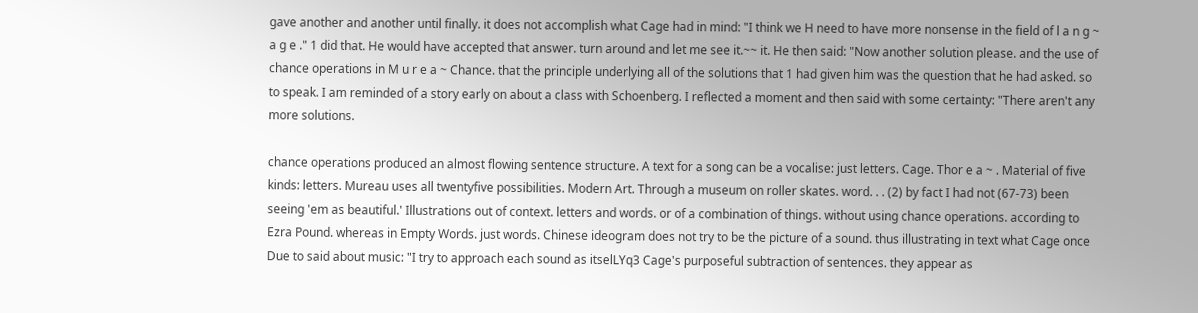gave another and another until finally. it does not accomplish what Cage had in mind: "I think we H need to have more nonsense in the field of l a n g ~ a g e ." 1 did that. He would have accepted that answer. turn around and let me see it.~~ it. He then said: "Now another solution please. and the use of chance operations in M u r e a ~ Chance. that the principle underlying all of the solutions that 1 had given him was the question that he had asked. so to speak. I am reminded of a story early on about a class with Schoenberg. I reflected a moment and then said with some certainty: "There aren't any more solutions.

chance operations produced an almost flowing sentence structure. A text for a song can be a vocalise: just letters. Cage. Thor e a ~ . Material of five kinds: letters. Mureau uses all twentyfive possibilities. Modern Art. Through a museum on roller skates. word. . . (2) by fact I had not (67-73) been seeing 'em as beautiful.' Illustrations out of context. letters and words. or of a combination of things. without using chance operations. according to Ezra Pound. whereas in Empty Words. just words. Chinese ideogram does not try to be the picture of a sound. thus illustrating in text what Cage once Due to said about music: "I try to approach each sound as itselLYq3 Cage's purposeful subtraction of sentences. they appear as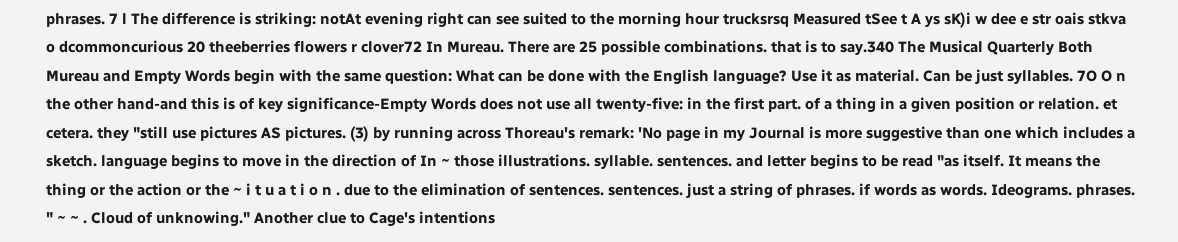phrases. 7 l The difference is striking: notAt evening right can see suited to the morning hour trucksrsq Measured tSee t A ys sK)i w dee e str oais stkva o dcommoncurious 20 theeberries flowers r clover72 In Mureau. There are 25 possible combinations. that is to say.340 The Musical Quarterly Both Mureau and Empty Words begin with the same question: What can be done with the English language? Use it as material. Can be just syllables. 7O O n the other hand-and this is of key significance-Empty Words does not use all twenty-five: in the first part. of a thing in a given position or relation. et cetera. they "still use pictures AS pictures. (3) by running across Thoreau's remark: 'No page in my Journal is more suggestive than one which includes a sketch. language begins to move in the direction of In ~ those illustrations. syllable. sentences. and letter begins to be read "as itself. It means the thing or the action or the ~ i t u a t i o n . due to the elimination of sentences. sentences. just a string of phrases. if words as words. Ideograms. phrases. " ~ ~ . Cloud of unknowing." Another clue to Cage's intentions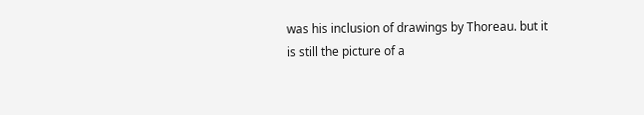was his inclusion of drawings by Thoreau. but it is still the picture of a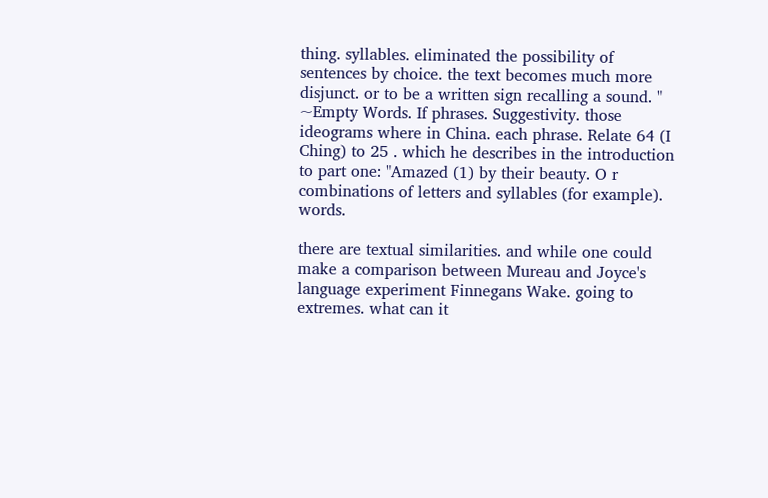thing. syllables. eliminated the possibility of sentences by choice. the text becomes much more disjunct. or to be a written sign recalling a sound. " ~Empty Words. If phrases. Suggestivity. those ideograms where in China. each phrase. Relate 64 (I Ching) to 25 . which he describes in the introduction to part one: "Amazed (1) by their beauty. O r combinations of letters and syllables (for example). words.

there are textual similarities. and while one could make a comparison between Mureau and Joyce's language experiment Finnegans Wake. going to extremes. what can it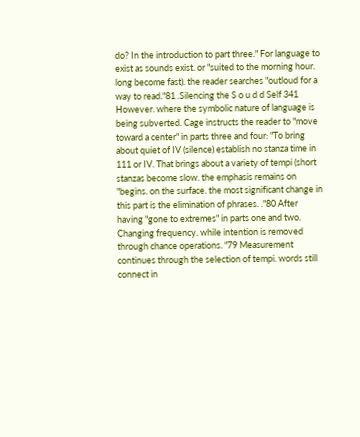do? In the introduction to part three." For language to exist as sounds exist. or "suited to the morning hour. long become fast). the reader searches "outloud for a way to read."81 .Silencing the S o u d d Self 341 However. where the symbolic nature of language is being subverted. Cage instructs the reader to "move toward a center" in parts three and four: "To bring about quiet of IV (silence) establish no stanza time in 111 or IV. That brings about a variety of tempi (short stanzas become slow. the emphasis remains on "begins. on the surface. the most significant change in this part is the elimination of phrases. ."80 After having "gone to extremes" in parts one and two. Changing frequency. while intention is removed through chance operations. "79 Measurement continues through the selection of tempi. words still connect in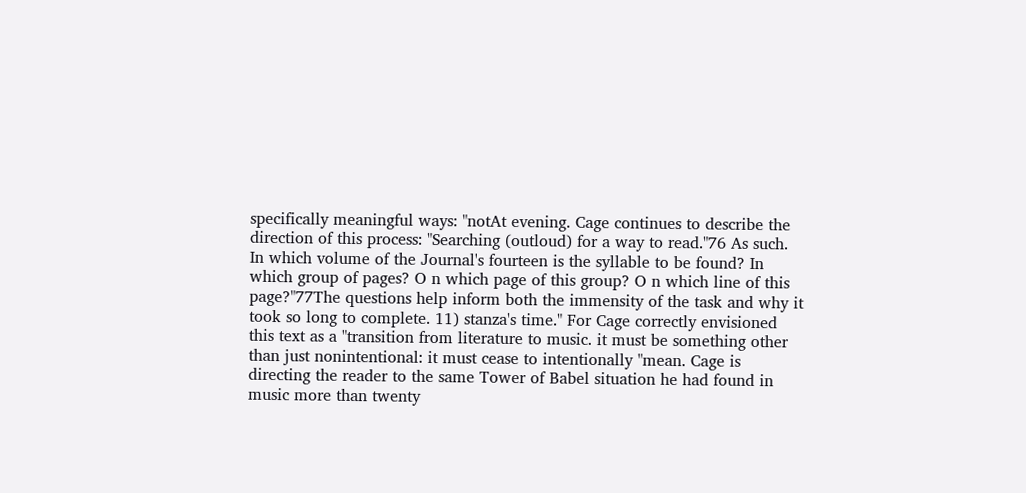specifically meaningful ways: "notAt evening. Cage continues to describe the direction of this process: "Searching (outloud) for a way to read."76 As such. In which volume of the Journal's fourteen is the syllable to be found? In which group of pages? O n which page of this group? O n which line of this page?"77The questions help inform both the immensity of the task and why it took so long to complete. 11) stanza's time." For Cage correctly envisioned this text as a "transition from literature to music. it must be something other than just nonintentional: it must cease to intentionally "mean. Cage is directing the reader to the same Tower of Babel situation he had found in music more than twenty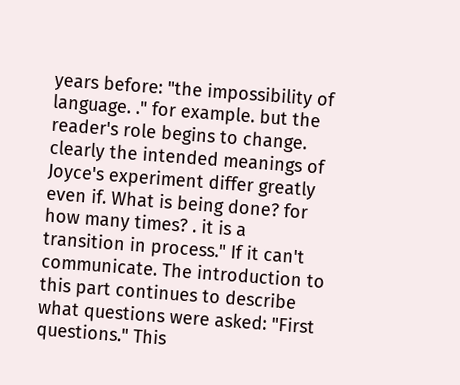years before: "the impossibility of language. ." for example. but the reader's role begins to change. clearly the intended meanings of Joyce's experiment differ greatly even if. What is being done? for how many times? . it is a transition in process." If it can't communicate. The introduction to this part continues to describe what questions were asked: "First questions." This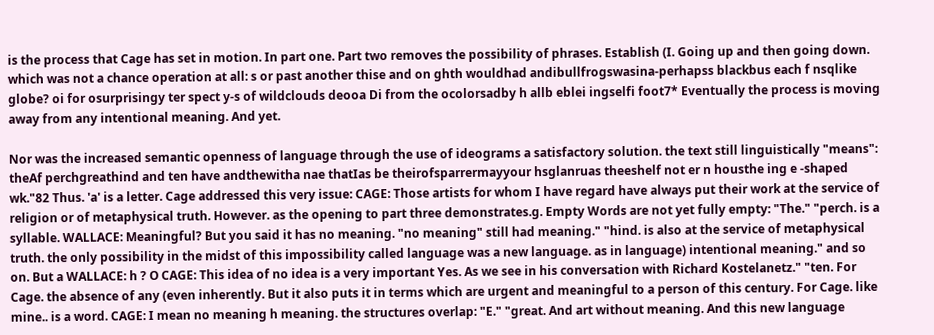is the process that Cage has set in motion. In part one. Part two removes the possibility of phrases. Establish (I. Going up and then going down. which was not a chance operation at all: s or past another thise and on ghth wouldhad andibullfrogswasina-perhapss blackbus each f nsqlike globe? oi for osurprisingy ter spect y-s of wildclouds deooa Di from the ocolorsadby h allb eblei ingselfi foot7* Eventually the process is moving away from any intentional meaning. And yet.

Nor was the increased semantic openness of language through the use of ideograms a satisfactory solution. the text still linguistically "means": theAf perchgreathind and ten have andthewitha nae thatIas be theirofsparrermayyour hsglanruas theeshelf not er n housthe ing e -shaped wk."82 Thus. 'a' is a letter. Cage addressed this very issue: CAGE: Those artists for whom I have regard have always put their work at the service of religion or of metaphysical truth. However. as the opening to part three demonstrates.g. Empty Words are not yet fully empty: "The." "perch. is a syllable. WALLACE: Meaningful? But you said it has no meaning. "no meaning" still had meaning." "hind. is also at the service of metaphysical truth. the only possibility in the midst of this impossibility called language was a new language. as in language) intentional meaning." and so on. But a WALLACE: h ? O CAGE: This idea of no idea is a very important Yes. As we see in his conversation with Richard Kostelanetz." "ten. For Cage. the absence of any (even inherently. But it also puts it in terms which are urgent and meaningful to a person of this century. For Cage. like mine.. is a word. CAGE: I mean no meaning h meaning. the structures overlap: "E." "great. And art without meaning. And this new language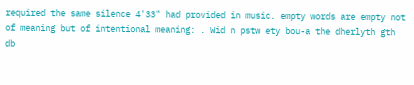required the same silence 4'33" had provided in music. empty words are empty not of meaning but of intentional meaning: . Wid n pstw ety bou-a the dherlyth gth db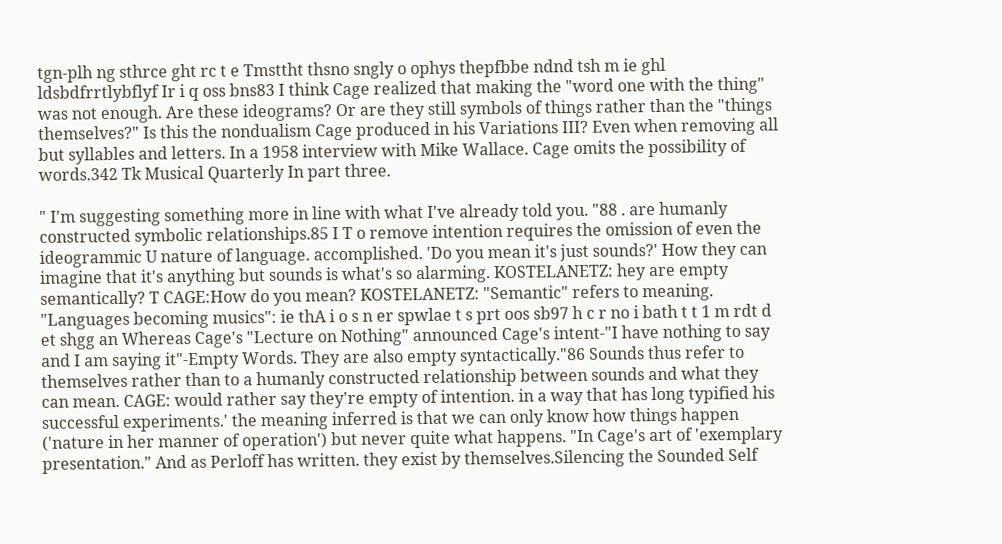tgn-plh ng sthrce ght rc t e Tmsttht thsno sngly o ophys thepfbbe ndnd tsh m ie ghl ldsbdfrrtlybflyf Ir i q oss bns83 I think Cage realized that making the "word one with the thing" was not enough. Are these ideograms? Or are they still symbols of things rather than the "things themselves?" Is this the nondualism Cage produced in his Variations III? Even when removing all but syllables and letters. In a 1958 interview with Mike Wallace. Cage omits the possibility of words.342 Tk Musical Quarterly In part three.

" I'm suggesting something more in line with what I've already told you. "88 . are humanly constructed symbolic relationships.85 I T o remove intention requires the omission of even the ideogrammic U nature of language. accomplished. 'Do you mean it's just sounds?' How they can imagine that it's anything but sounds is what's so alarming. KOSTELANETZ: hey are empty semantically? T CAGE:How do you mean? KOSTELANETZ: "Semantic" refers to meaning. "Languages becoming musics": ie thA i o s n er spwlae t s prt oos sb97 h c r no i bath t t 1 m rdt d et shgg an Whereas Cage's "Lecture on Nothing" announced Cage's intent-"I have nothing to say and I am saying it"-Empty Words. They are also empty syntactically."86 Sounds thus refer to themselves rather than to a humanly constructed relationship between sounds and what they can mean. CAGE: would rather say they're empty of intention. in a way that has long typified his successful experiments.' the meaning inferred is that we can only know how things happen ('nature in her manner of operation') but never quite what happens. "In Cage's art of 'exemplary presentation." And as Perloff has written. they exist by themselves.Silencing the Sounded Self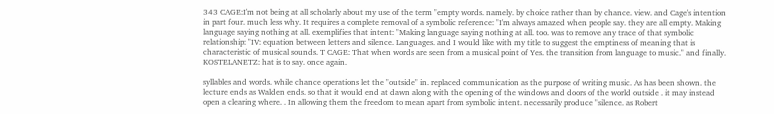343 CAGE:I'm not being at all scholarly about my use of the term "empty words. namely. by choice rather than by chance. view. and Cage's intention in part four. much less why. It requires a complete removal of a symbolic reference: "I'm always amazed when people say. they are all empty. Making language saying nothing at all. exemplifies that intent: "Making language saying nothing at all. too. was to remove any trace of that symbolic relationship: "IV: equation between letters and silence. Languages. and I would like with my title to suggest the emptiness of meaning that is characteristic of musical sounds. T CAGE: That when words are seen from a musical point of Yes. the transition from language to music." and finally. KOSTELANETZ: hat is to say. once again.

syllables and words. while chance operations let the "outside" in. replaced communication as the purpose of writing music. As has been shown. the lecture ends as Walden ends. so that it would end at dawn along with the opening of the windows and doors of the world outside . it may instead open a clearing where. . In allowing them the freedom to mean apart from symbolic intent. necessarily produce "silence. as Robert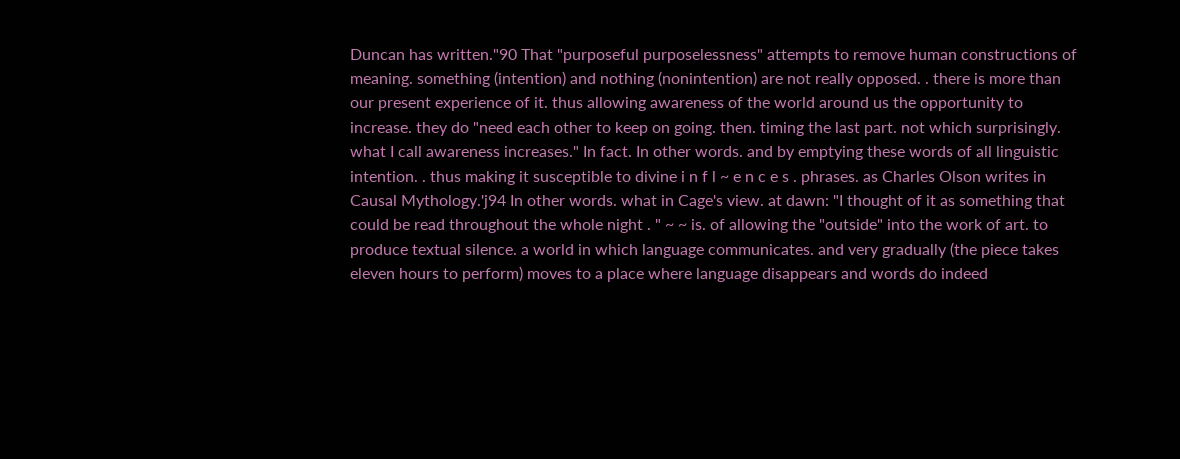Duncan has written."90 That "purposeful purposelessness" attempts to remove human constructions of meaning. something (intention) and nothing (nonintention) are not really opposed. . there is more than our present experience of it. thus allowing awareness of the world around us the opportunity to increase. they do "need each other to keep on going. then. timing the last part. not which surprisingly. what I call awareness increases." In fact. In other words. and by emptying these words of all linguistic intention. . thus making it susceptible to divine i n f l ~ e n c e s . phrases. as Charles Olson writes in Causal Mythology.'j94 In other words. what in Cage's view. at dawn: "I thought of it as something that could be read throughout the whole night . " ~ ~ is. of allowing the "outside" into the work of art. to produce textual silence. a world in which language communicates. and very gradually (the piece takes eleven hours to perform) moves to a place where language disappears and words do indeed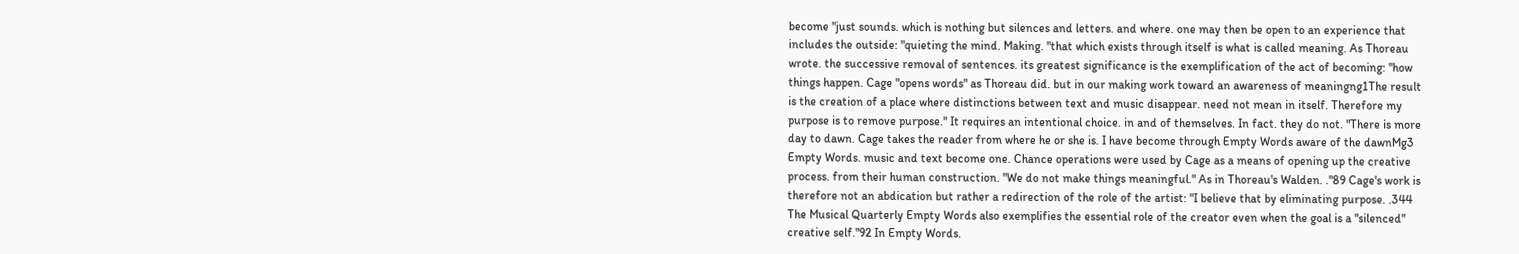become "just sounds. which is nothing but silences and letters. and where. one may then be open to an experience that includes the outside: "quieting the mind. Making. "that which exists through itself is what is called meaning. As Thoreau wrote. the successive removal of sentences. its greatest significance is the exemplification of the act of becoming: "how things happen. Cage "opens words" as Thoreau did. but in our making work toward an awareness of meaningng1The result is the creation of a place where distinctions between text and music disappear. need not mean in itself. Therefore my purpose is to remove purpose." It requires an intentional choice. in and of themselves. In fact. they do not. "There is more day to dawn. Cage takes the reader from where he or she is. I have become through Empty Words aware of the dawnMg3 Empty Words. music and text become one. Chance operations were used by Cage as a means of opening up the creative process. from their human construction. "We do not make things meaningful." As in Thoreau's Walden. ."89 Cage's work is therefore not an abdication but rather a redirection of the role of the artist: "I believe that by eliminating purpose. .344 The Musical Quarterly Empty Words also exemplifies the essential role of the creator even when the goal is a "silenced" creative self."92 In Empty Words.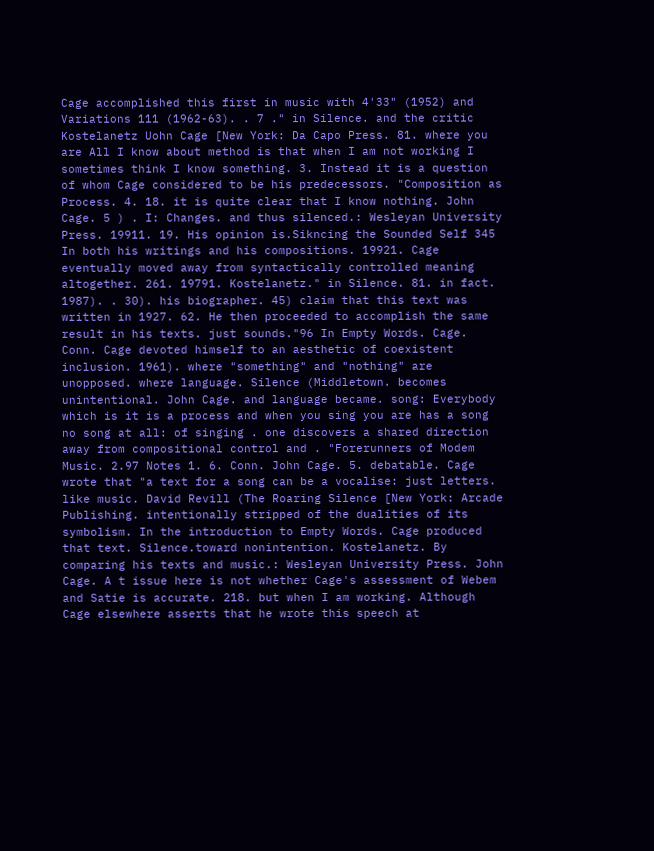Cage accomplished this first in music with 4'33" (1952) and Variations 111 (1962-63). . 7 ." in Silence. and the critic Kostelanetz Uohn Cage [New York: Da Capo Press. 81. where you are All I know about method is that when I am not working I sometimes think I know something. 3. Instead it is a question of whom Cage considered to be his predecessors. "Composition as Process. 4. 18. it is quite clear that I know nothing. John Cage. 5 ) . I: Changes. and thus silenced.: Wesleyan University Press. 19911. 19. His opinion is.Sikncing the Sounded Self 345 In both his writings and his compositions. 19921. Cage eventually moved away from syntactically controlled meaning altogether. 261. 19791. Kostelanetz." in Silence. 81. in fact. 1987). . 30). his biographer. 45) claim that this text was written in 1927. 62. He then proceeded to accomplish the same result in his texts. just sounds."96 In Empty Words. Cage. Conn. Cage devoted himself to an aesthetic of coexistent inclusion. 1961). where "something" and "nothing" are unopposed. where language. Silence (Middletown. becomes unintentional. John Cage. and language became. song: Everybody which is it is a process and when you sing you are has a song no song at all: of singing . one discovers a shared direction away from compositional control and . "Forerunners of Modem Music. 2.97 Notes 1. 6. Conn. John Cage. 5. debatable. Cage wrote that "a text for a song can be a vocalise: just letters. like music. David Revill (The Roaring Silence [New York: Arcade Publishing. intentionally stripped of the dualities of its symbolism. In the introduction to Empty Words. Cage produced that text. Silence.toward nonintention. Kostelanetz. By comparing his texts and music.: Wesleyan University Press. John Cage. A t issue here is not whether Cage's assessment of Webem and Satie is accurate. 218. but when I am working. Although Cage elsewhere asserts that he wrote this speech at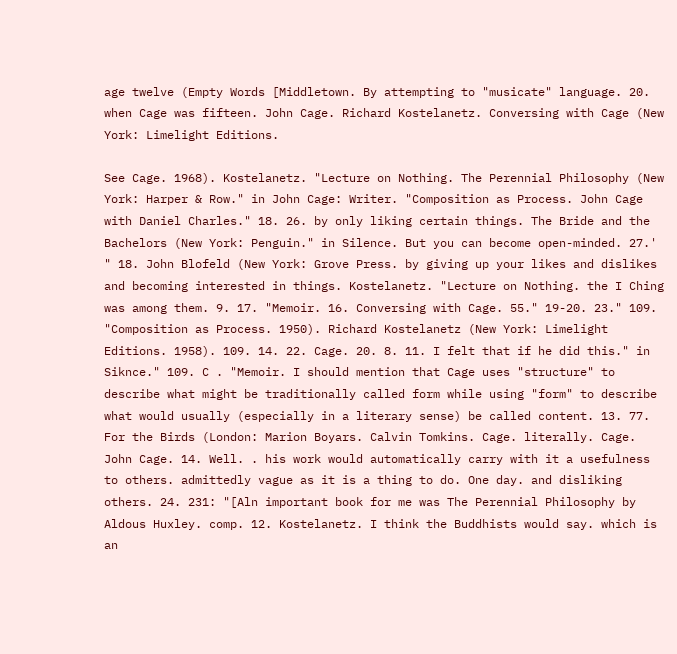age twelve (Empty Words [Middletown. By attempting to "musicate" language. 20. when Cage was fifteen. John Cage. Richard Kostelanetz. Conversing with Cage (New York: Limelight Editions.

See Cage. 1968). Kostelanetz. "Lecture on Nothing. The Perennial Philosophy (New York: Harper & Row." in John Cage: Writer. "Composition as Process. John Cage with Daniel Charles." 18. 26. by only liking certain things. The Bride and the Bachelors (New York: Penguin." in Silence. But you can become open-minded. 27.' " 18. John Blofeld (New York: Grove Press. by giving up your likes and dislikes and becoming interested in things. Kostelanetz. "Lecture on Nothing. the I Ching was among them. 9. 17. "Memoir. 16. Conversing with Cage. 55." 19-20. 23." 109. "Composition as Process. 1950). Richard Kostelanetz (New York: Limelight Editions. 1958). 109. 14. 22. Cage. 20. 8. 11. I felt that if he did this." in Siknce." 109. C . "Memoir. I should mention that Cage uses "structure" to describe what might be traditionally called form while using "form" to describe what would usually (especially in a literary sense) be called content. 13. 77. For the Birds (London: Marion Boyars. Calvin Tomkins. Cage. literally. Cage. John Cage. 14. Well. . his work would automatically carry with it a usefulness to others. admittedly vague as it is a thing to do. One day. and disliking others. 24. 231: "[Aln important book for me was The Perennial Philosophy by Aldous Huxley. comp. 12. Kostelanetz. I think the Buddhists would say. which is an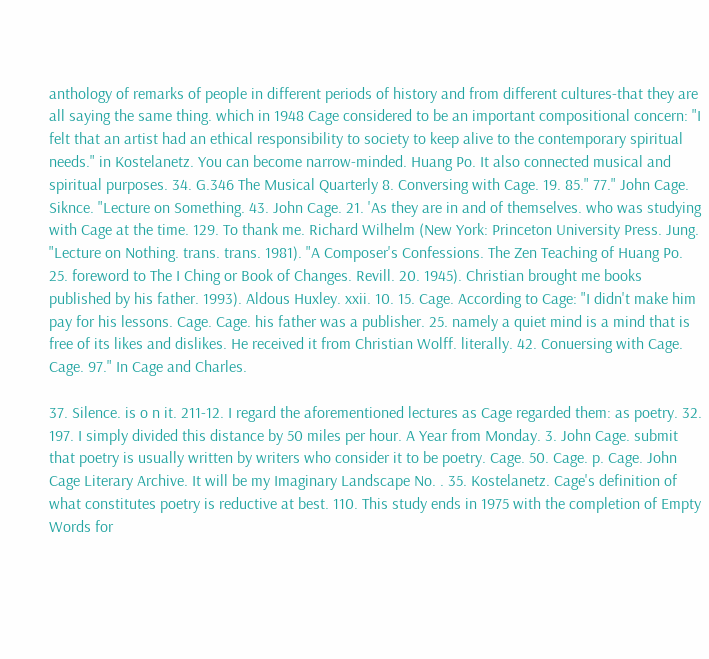anthology of remarks of people in different periods of history and from different cultures-that they are all saying the same thing. which in 1948 Cage considered to be an important compositional concern: "I felt that an artist had an ethical responsibility to society to keep alive to the contemporary spiritual needs." in Kostelanetz. You can become narrow-minded. Huang Po. It also connected musical and spiritual purposes. 34. G.346 The Musical Quarterly 8. Conversing with Cage. 19. 85." 77." John Cage. Siknce. "Lecture on Something. 43. John Cage. 21. 'As they are in and of themselves. who was studying with Cage at the time. 129. To thank me. Richard Wilhelm (New York: Princeton University Press. Jung. "Lecture on Nothing. trans. trans. 1981). "A Composer's Confessions. The Zen Teaching of Huang Po. 25. foreword to The I Ching or Book of Changes. Revill. 20. 1945). Christian brought me books published by his father. 1993). Aldous Huxley. xxii. 10. 15. Cage. According to Cage: "I didn't make him pay for his lessons. Cage. Cage. his father was a publisher. 25. namely a quiet mind is a mind that is free of its likes and dislikes. He received it from Christian Wolff. literally. 42. Conuersing with Cage. Cage. 97." In Cage and Charles.

37. Silence. is o n it. 211-12. I regard the aforementioned lectures as Cage regarded them: as poetry. 32. 197. I simply divided this distance by 50 miles per hour. A Year from Monday. 3. John Cage. submit that poetry is usually written by writers who consider it to be poetry. Cage. 50. Cage. p. Cage. John Cage Literary Archive. It will be my Imaginary Landscape No. . 35. Kostelanetz. Cage's definition of what constitutes poetry is reductive at best. 110. This study ends in 1975 with the completion of Empty Words for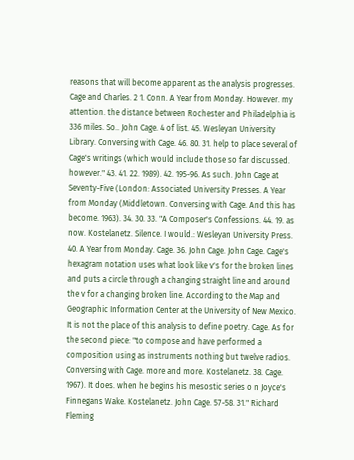reasons that will become apparent as the analysis progresses. Cage and Charles. 2 1. Conn. A Year from Monday. However. my attention. the distance between Rochester and Philadelphia is 336 miles. So.. John Cage. 4 of list. 45. Wesleyan University Library. Conversing with Cage. 46. 80. 31. help to place several of Cage's writings (which would include those so far discussed. however." 43. 41. 22. 1989). 42. 195-96. As such. John Cage at Seventy-Five (London: Associated University Presses. A Year from Monday (Middletown. Conversing with Cage. And this has become. 1963). 34. 30. 33. "A Composer's Confessions. 44. 19. as now. Kostelanetz. Silence. I would.: Wesleyan University Press. 40. A Year from Monday. Cage. 36. John Cage. John Cage. Cage's hexagram notation uses what look like v's for the broken lines and puts a circle through a changing straight line and around the v for a changing broken line. According to the Map and Geographic Information Center at the University of New Mexico. It is not the place of this analysis to define poetry. Cage. As for the second piece: "to compose and have performed a composition using as instruments nothing but twelve radios. Conversing with Cage. more and more. Kostelanetz. 38. Cage. 1967). It does. when he begins his mesostic series o n Joyce's Finnegans Wake. Kostelanetz. John Cage. 57-58. 31." Richard Fleming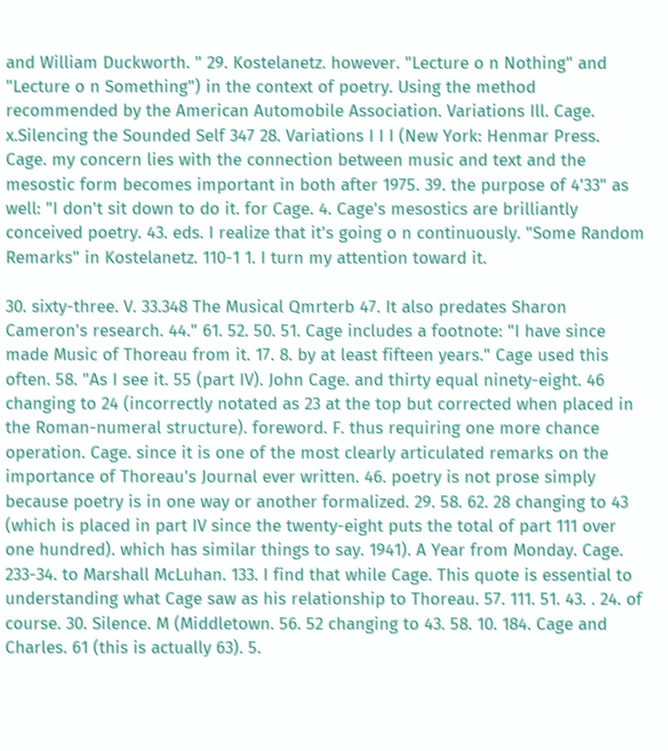and William Duckworth. " 29. Kostelanetz. however. "Lecture o n Nothing" and "Lecture o n Something") in the context of poetry. Using the method recommended by the American Automobile Association. Variations Ill. Cage. x.Silencing the Sounded Self 347 28. Variations I I I (New York: Henmar Press. Cage. my concern lies with the connection between music and text and the mesostic form becomes important in both after 1975. 39. the purpose of 4'33" as well: "I don't sit down to do it. for Cage. 4. Cage's mesostics are brilliantly conceived poetry. 43. eds. I realize that it's going o n continuously. "Some Random Remarks" in Kostelanetz. 110-1 1. I turn my attention toward it.

30. sixty-three. V. 33.348 The Musical Qmrterb 47. It also predates Sharon Cameron's research. 44." 61. 52. 50. 51. Cage includes a footnote: "I have since made Music of Thoreau from it. 17. 8. by at least fifteen years." Cage used this often. 58. "As I see it. 55 (part IV). John Cage. and thirty equal ninety-eight. 46 changing to 24 (incorrectly notated as 23 at the top but corrected when placed in the Roman-numeral structure). foreword. F. thus requiring one more chance operation. Cage. since it is one of the most clearly articulated remarks on the importance of Thoreau's Journal ever written. 46. poetry is not prose simply because poetry is in one way or another formalized. 29. 58. 62. 28 changing to 43 (which is placed in part IV since the twenty-eight puts the total of part 111 over one hundred). which has similar things to say. 1941). A Year from Monday. Cage. 233-34. to Marshall McLuhan. 133. I find that while Cage. This quote is essential to understanding what Cage saw as his relationship to Thoreau. 57. 111. 51. 43. . 24. of course. 30. Silence. M (Middletown. 56. 52 changing to 43. 58. 10. 184. Cage and Charles. 61 (this is actually 63). 5.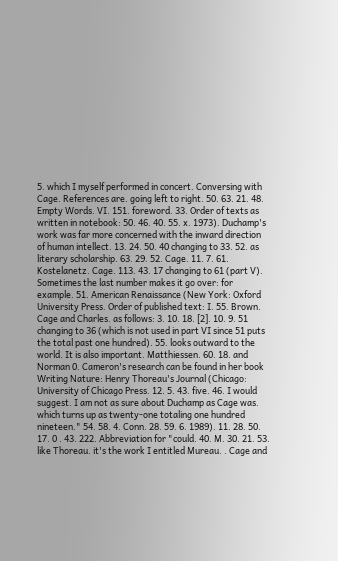5. which I myself performed in concert. Conversing with Cage. References are. going left to right. 50. 63. 21. 48. Empty Words. VI. 151. foreword. 33. Order of texts as written in notebook: 50. 46. 40. 55. x. 1973). Duchamp's work was far more concerned with the inward direction of human intellect. 13. 24. 50. 40 changing to 33. 52. as literary scholarship. 63. 29. 52. Cage. 11. 7. 61. Kostelanetz. Cage. 113. 43. 17 changing to 61 (part V). Sometimes the last number makes it go over: for example. 51. American Renaissance (New York: Oxford University Press. Order of published text: I. 55. Brown. Cage and Charles. as follows: 3. 10. 18. [2]. 10. 9. 51 changing to 36 (which is not used in part VI since 51 puts the total past one hundred). 55. looks outward to the world. It is also important. Matthiessen. 60. 18. and Norman 0. Cameron's research can be found in her book Writing Nature: Henry Thoreau's Journal (Chicago: University of Chicago Press. 12. 5. 43. five. 46. I would suggest. I am not as sure about Duchamp as Cage was. which turns up as twenty-one totaling one hundred nineteen." 54. 58. 4. Conn. 28. 59. 6. 1989). 11. 28. 50. 17. 0 . 43. 222. Abbreviation for "could. 40. M. 30. 21. 53. like Thoreau. it's the work I entitled Mureau. . Cage and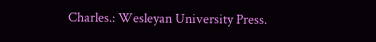Charles.: Wesleyan University Press.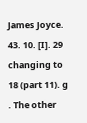James Joyce. 43. 10. [I]. 29 changing to 18 (part 11). g . The other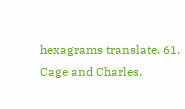hexagrams translate. 61. Cage and Charles.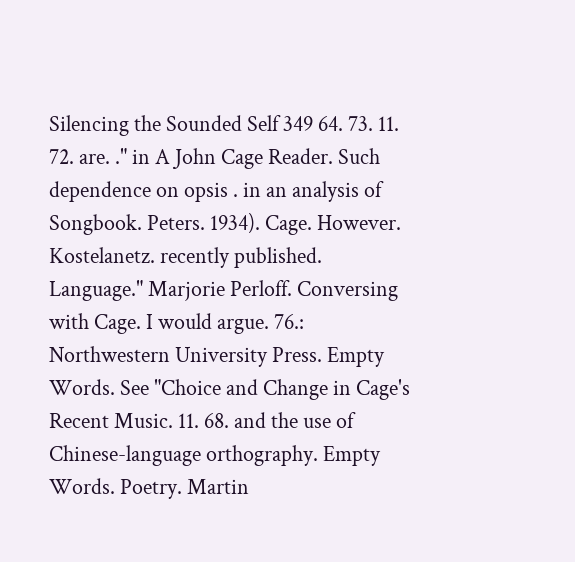Silencing the Sounded Self 349 64. 73. 11. 72. are. ." in A John Cage Reader. Such dependence on opsis . in an analysis of Songbook. Peters. 1934). Cage. However. Kostelanetz. recently published. Language." Marjorie Perloff. Conversing with Cage. I would argue. 76.: Northwestern University Press. Empty Words. See "Choice and Change in Cage's Recent Music. 11. 68. and the use of Chinese-language orthography. Empty Words. Poetry. Martin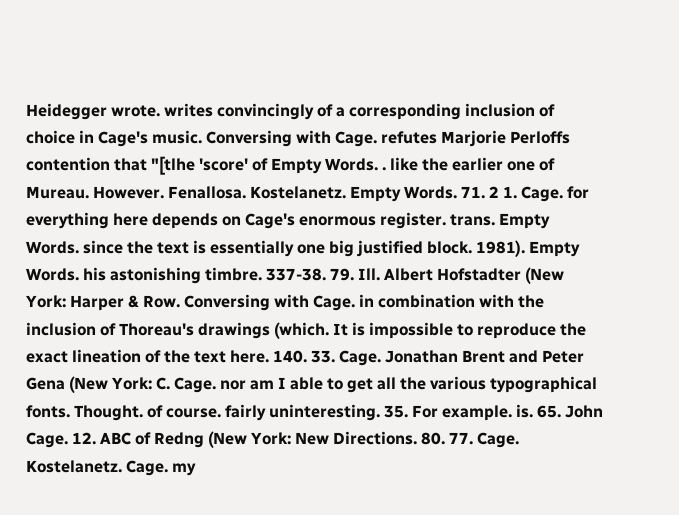Heidegger wrote. writes convincingly of a corresponding inclusion of choice in Cage's music. Conversing with Cage. refutes Marjorie Perloffs contention that "[tlhe 'score' of Empty Words. . like the earlier one of Mureau. However. Fenallosa. Kostelanetz. Empty Words. 71. 2 1. Cage. for everything here depends on Cage's enormous register. trans. Empty Words. since the text is essentially one big justified block. 1981). Empty Words. his astonishing timbre. 337-38. 79. Ill. Albert Hofstadter (New York: Harper & Row. Conversing with Cage. in combination with the inclusion of Thoreau's drawings (which. It is impossible to reproduce the exact lineation of the text here. 140. 33. Cage. Jonathan Brent and Peter Gena (New York: C. Cage. nor am I able to get all the various typographical fonts. Thought. of course. fairly uninteresting. 35. For example. is. 65. John Cage. 12. ABC of Redng (New York: New Directions. 80. 77. Cage. Kostelanetz. Cage. my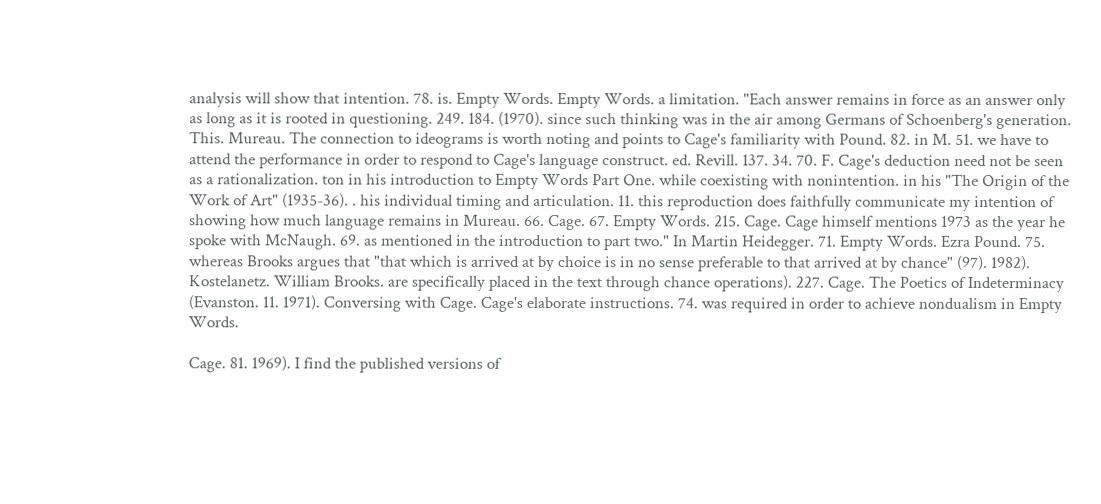analysis will show that intention. 78. is. Empty Words. Empty Words. a limitation. "Each answer remains in force as an answer only as long as it is rooted in questioning. 249. 184. (1970). since such thinking was in the air among Germans of Schoenberg's generation. This. Mureau. The connection to ideograms is worth noting and points to Cage's familiarity with Pound. 82. in M. 51. we have to attend the performance in order to respond to Cage's language construct. ed. Revill. 137. 34. 70. F. Cage's deduction need not be seen as a rationalization. ton in his introduction to Empty Words Part One. while coexisting with nonintention. in his "The Origin of the Work of Art" (1935-36). . his individual timing and articulation. 11. this reproduction does faithfully communicate my intention of showing how much language remains in Mureau. 66. Cage. 67. Empty Words. 215. Cage. Cage himself mentions 1973 as the year he spoke with McNaugh. 69. as mentioned in the introduction to part two." In Martin Heidegger. 71. Empty Words. Ezra Pound. 75. whereas Brooks argues that "that which is arrived at by choice is in no sense preferable to that arrived at by chance" (97). 1982). Kostelanetz. William Brooks. are specifically placed in the text through chance operations). 227. Cage. The Poetics of Indeterminacy (Evanston. 11. 1971). Conversing with Cage. Cage's elaborate instructions. 74. was required in order to achieve nondualism in Empty Words.

Cage. 81. 1969). I find the published versions of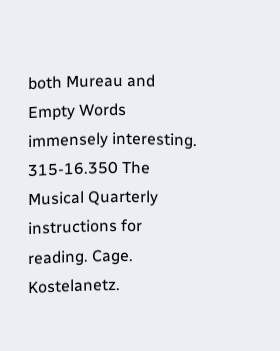both Mureau and Empty Words immensely interesting. 315-16.350 The Musical Quarterly instructions for reading. Cage. Kostelanetz.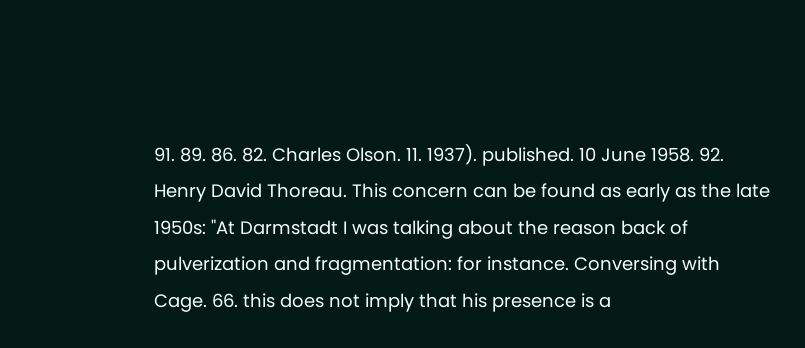91. 89. 86. 82. Charles Olson. 11. 1937). published. 10 June 1958. 92. Henry David Thoreau. This concern can be found as early as the late 1950s: "At Darmstadt I was talking about the reason back of pulverization and fragmentation: for instance. Conversing with Cage. 66. this does not imply that his presence is a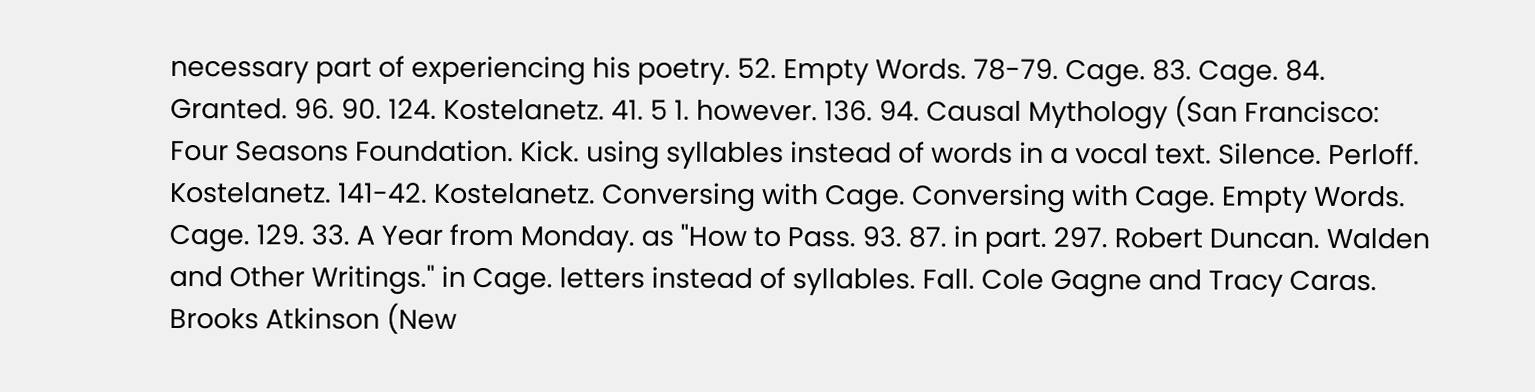necessary part of experiencing his poetry. 52. Empty Words. 78-79. Cage. 83. Cage. 84. Granted. 96. 90. 124. Kostelanetz. 41. 5 1. however. 136. 94. Causal Mythology (San Francisco: Four Seasons Foundation. Kick. using syllables instead of words in a vocal text. Silence. Perloff. Kostelanetz. 141-42. Kostelanetz. Conversing with Cage. Conversing with Cage. Empty Words. Cage. 129. 33. A Year from Monday. as "How to Pass. 93. 87. in part. 297. Robert Duncan. Walden and Other Writings." in Cage. letters instead of syllables. Fall. Cole Gagne and Tracy Caras. Brooks Atkinson (New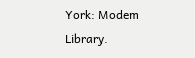York: Modem Library.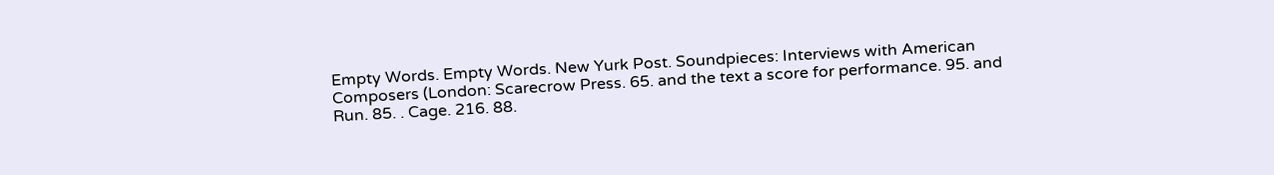Empty Words. Empty Words. New Yurk Post. Soundpieces: Interviews with American Composers (London: Scarecrow Press. 65. and the text a score for performance. 95. and Run. 85. . Cage. 216. 88.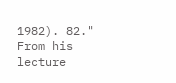1982). 82." From his lecture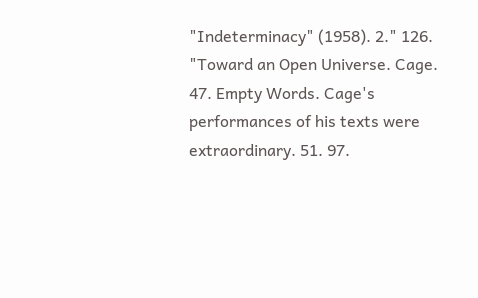"Indeterminacy" (1958). 2." 126. "Toward an Open Universe. Cage. 47. Empty Words. Cage's performances of his texts were extraordinary. 51. 97.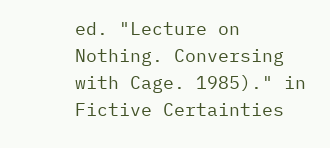ed. "Lecture on Nothing. Conversing with Cage. 1985)." in Fictive Certainties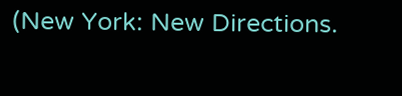(New York: New Directions.